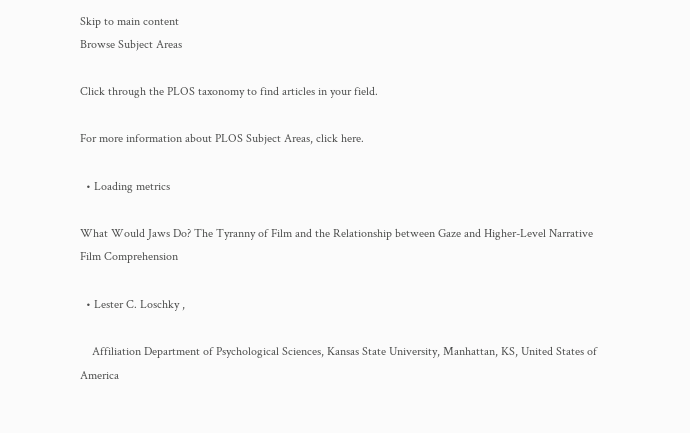Skip to main content
Browse Subject Areas

Click through the PLOS taxonomy to find articles in your field.

For more information about PLOS Subject Areas, click here.

  • Loading metrics

What Would Jaws Do? The Tyranny of Film and the Relationship between Gaze and Higher-Level Narrative Film Comprehension

  • Lester C. Loschky ,

    Affiliation Department of Psychological Sciences, Kansas State University, Manhattan, KS, United States of America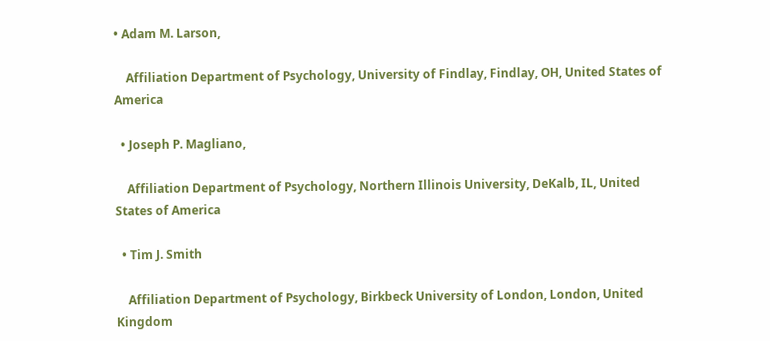• Adam M. Larson,

    Affiliation Department of Psychology, University of Findlay, Findlay, OH, United States of America

  • Joseph P. Magliano,

    Affiliation Department of Psychology, Northern Illinois University, DeKalb, IL, United States of America

  • Tim J. Smith

    Affiliation Department of Psychology, Birkbeck University of London, London, United Kingdom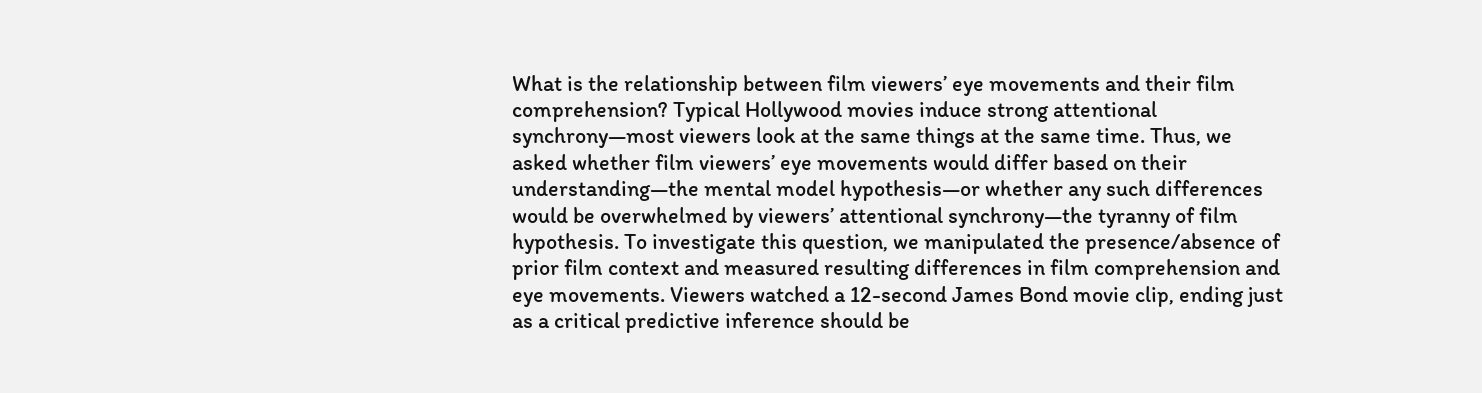What is the relationship between film viewers’ eye movements and their film comprehension? Typical Hollywood movies induce strong attentional synchrony—most viewers look at the same things at the same time. Thus, we asked whether film viewers’ eye movements would differ based on their understanding—the mental model hypothesis—or whether any such differences would be overwhelmed by viewers’ attentional synchrony—the tyranny of film hypothesis. To investigate this question, we manipulated the presence/absence of prior film context and measured resulting differences in film comprehension and eye movements. Viewers watched a 12-second James Bond movie clip, ending just as a critical predictive inference should be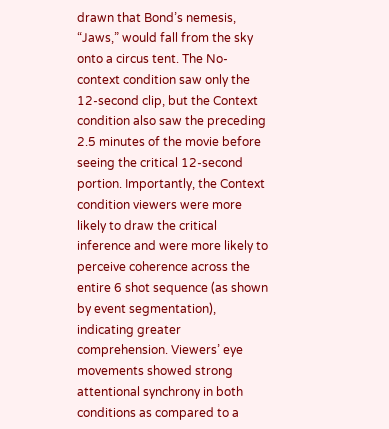drawn that Bond’s nemesis, “Jaws,” would fall from the sky onto a circus tent. The No-context condition saw only the 12-second clip, but the Context condition also saw the preceding 2.5 minutes of the movie before seeing the critical 12-second portion. Importantly, the Context condition viewers were more likely to draw the critical inference and were more likely to perceive coherence across the entire 6 shot sequence (as shown by event segmentation), indicating greater comprehension. Viewers’ eye movements showed strong attentional synchrony in both conditions as compared to a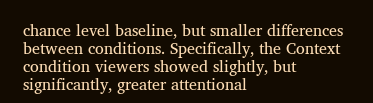chance level baseline, but smaller differences between conditions. Specifically, the Context condition viewers showed slightly, but significantly, greater attentional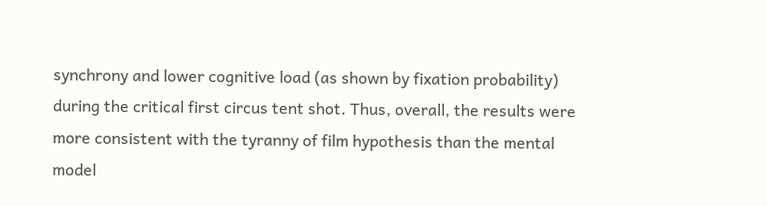synchrony and lower cognitive load (as shown by fixation probability) during the critical first circus tent shot. Thus, overall, the results were more consistent with the tyranny of film hypothesis than the mental model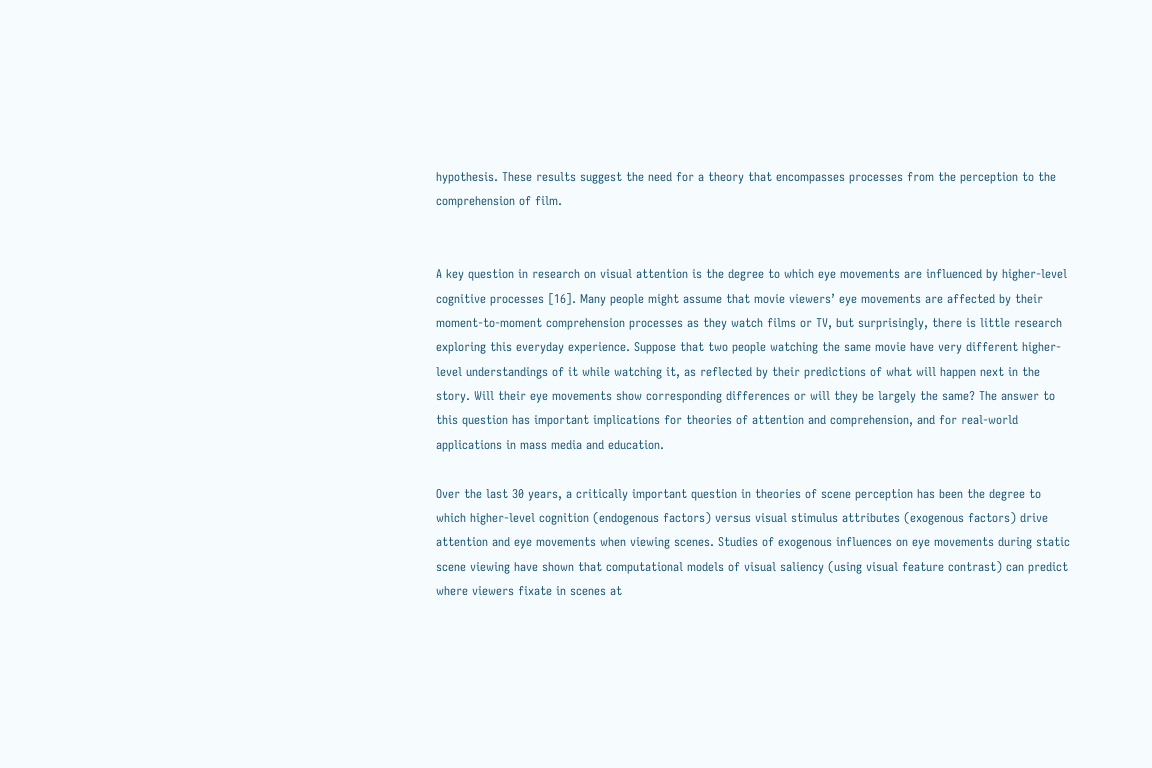hypothesis. These results suggest the need for a theory that encompasses processes from the perception to the comprehension of film.


A key question in research on visual attention is the degree to which eye movements are influenced by higher-level cognitive processes [16]. Many people might assume that movie viewers’ eye movements are affected by their moment-to-moment comprehension processes as they watch films or TV, but surprisingly, there is little research exploring this everyday experience. Suppose that two people watching the same movie have very different higher-level understandings of it while watching it, as reflected by their predictions of what will happen next in the story. Will their eye movements show corresponding differences or will they be largely the same? The answer to this question has important implications for theories of attention and comprehension, and for real-world applications in mass media and education.

Over the last 30 years, a critically important question in theories of scene perception has been the degree to which higher-level cognition (endogenous factors) versus visual stimulus attributes (exogenous factors) drive attention and eye movements when viewing scenes. Studies of exogenous influences on eye movements during static scene viewing have shown that computational models of visual saliency (using visual feature contrast) can predict where viewers fixate in scenes at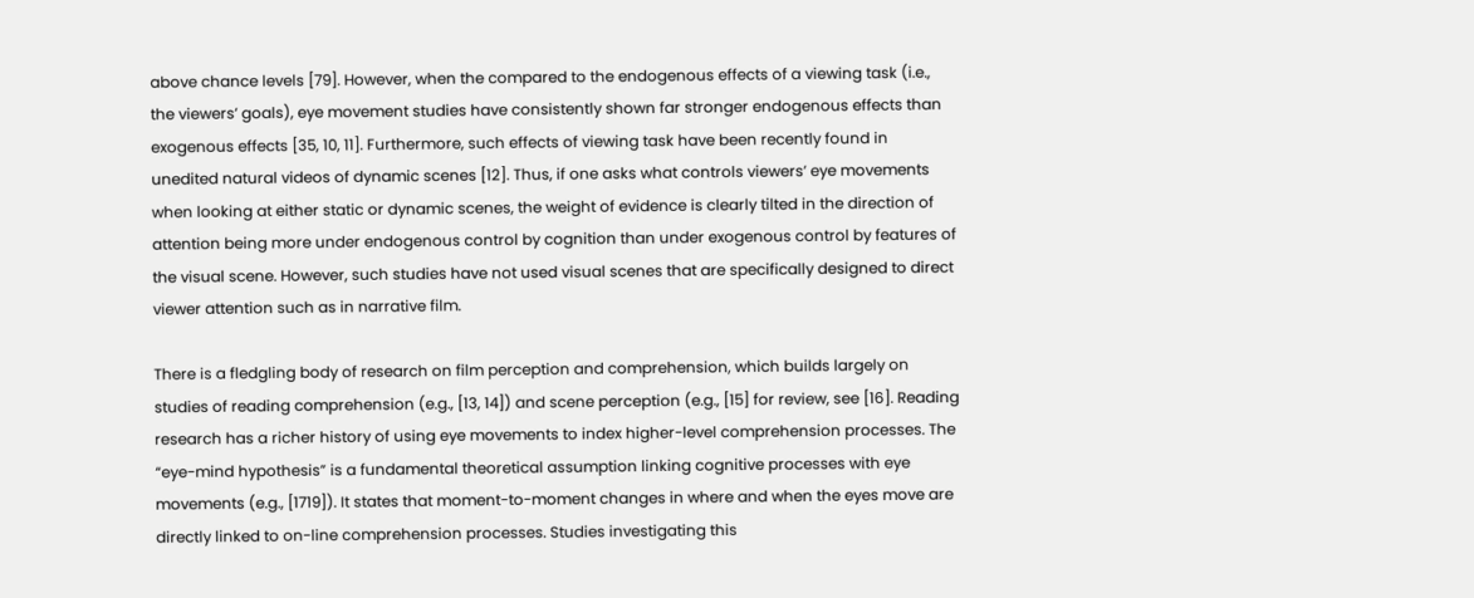above chance levels [79]. However, when the compared to the endogenous effects of a viewing task (i.e., the viewers’ goals), eye movement studies have consistently shown far stronger endogenous effects than exogenous effects [35, 10, 11]. Furthermore, such effects of viewing task have been recently found in unedited natural videos of dynamic scenes [12]. Thus, if one asks what controls viewers’ eye movements when looking at either static or dynamic scenes, the weight of evidence is clearly tilted in the direction of attention being more under endogenous control by cognition than under exogenous control by features of the visual scene. However, such studies have not used visual scenes that are specifically designed to direct viewer attention such as in narrative film.

There is a fledgling body of research on film perception and comprehension, which builds largely on studies of reading comprehension (e.g., [13, 14]) and scene perception (e.g., [15] for review, see [16]. Reading research has a richer history of using eye movements to index higher-level comprehension processes. The “eye-mind hypothesis” is a fundamental theoretical assumption linking cognitive processes with eye movements (e.g., [1719]). It states that moment-to-moment changes in where and when the eyes move are directly linked to on-line comprehension processes. Studies investigating this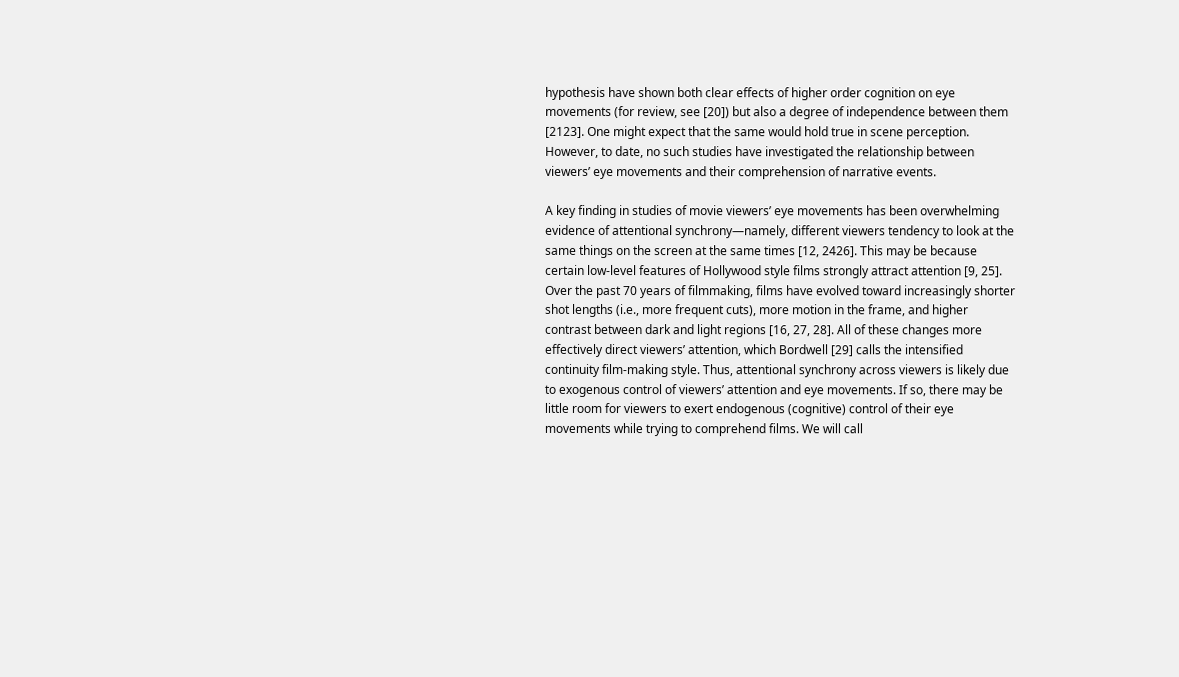hypothesis have shown both clear effects of higher order cognition on eye movements (for review, see [20]) but also a degree of independence between them [2123]. One might expect that the same would hold true in scene perception. However, to date, no such studies have investigated the relationship between viewers’ eye movements and their comprehension of narrative events.

A key finding in studies of movie viewers’ eye movements has been overwhelming evidence of attentional synchrony—namely, different viewers tendency to look at the same things on the screen at the same times [12, 2426]. This may be because certain low-level features of Hollywood style films strongly attract attention [9, 25]. Over the past 70 years of filmmaking, films have evolved toward increasingly shorter shot lengths (i.e., more frequent cuts), more motion in the frame, and higher contrast between dark and light regions [16, 27, 28]. All of these changes more effectively direct viewers’ attention, which Bordwell [29] calls the intensified continuity film-making style. Thus, attentional synchrony across viewers is likely due to exogenous control of viewers’ attention and eye movements. If so, there may be little room for viewers to exert endogenous (cognitive) control of their eye movements while trying to comprehend films. We will call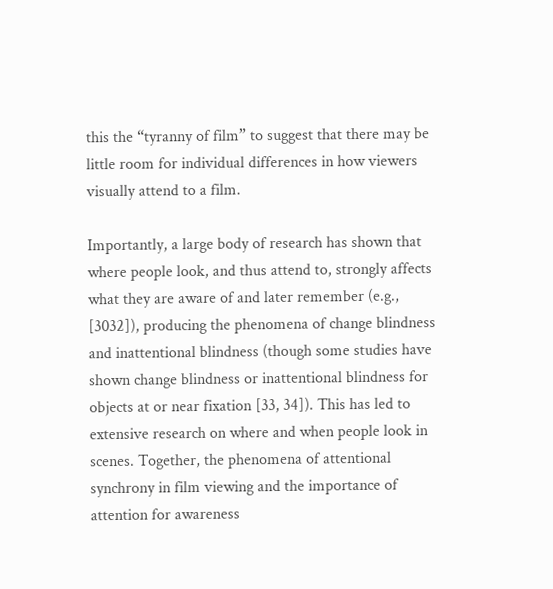this the “tyranny of film” to suggest that there may be little room for individual differences in how viewers visually attend to a film.

Importantly, a large body of research has shown that where people look, and thus attend to, strongly affects what they are aware of and later remember (e.g., [3032]), producing the phenomena of change blindness and inattentional blindness (though some studies have shown change blindness or inattentional blindness for objects at or near fixation [33, 34]). This has led to extensive research on where and when people look in scenes. Together, the phenomena of attentional synchrony in film viewing and the importance of attention for awareness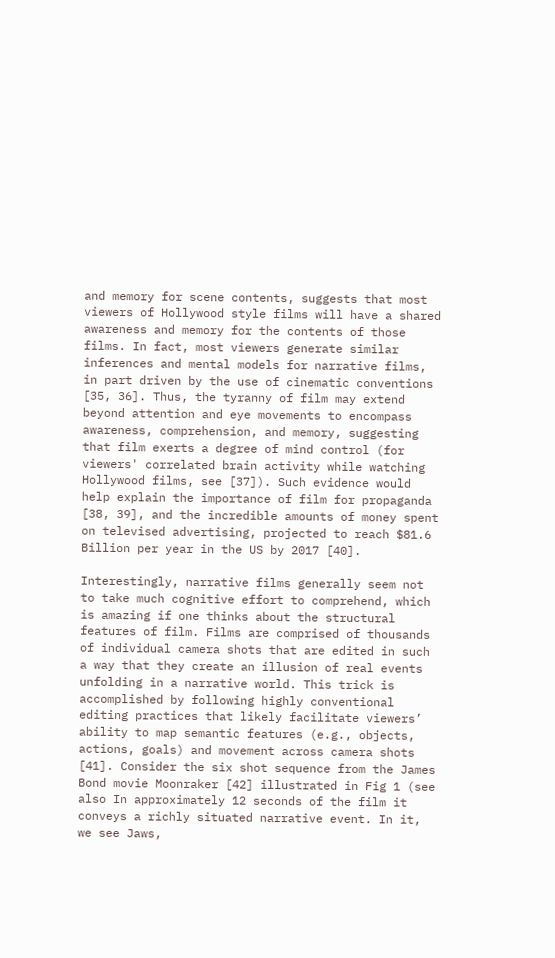and memory for scene contents, suggests that most viewers of Hollywood style films will have a shared awareness and memory for the contents of those films. In fact, most viewers generate similar inferences and mental models for narrative films, in part driven by the use of cinematic conventions [35, 36]. Thus, the tyranny of film may extend beyond attention and eye movements to encompass awareness, comprehension, and memory, suggesting that film exerts a degree of mind control (for viewers' correlated brain activity while watching Hollywood films, see [37]). Such evidence would help explain the importance of film for propaganda [38, 39], and the incredible amounts of money spent on televised advertising, projected to reach $81.6 Billion per year in the US by 2017 [40].

Interestingly, narrative films generally seem not to take much cognitive effort to comprehend, which is amazing if one thinks about the structural features of film. Films are comprised of thousands of individual camera shots that are edited in such a way that they create an illusion of real events unfolding in a narrative world. This trick is accomplished by following highly conventional editing practices that likely facilitate viewers’ ability to map semantic features (e.g., objects, actions, goals) and movement across camera shots [41]. Consider the six shot sequence from the James Bond movie Moonraker [42] illustrated in Fig 1 (see also In approximately 12 seconds of the film it conveys a richly situated narrative event. In it, we see Jaws,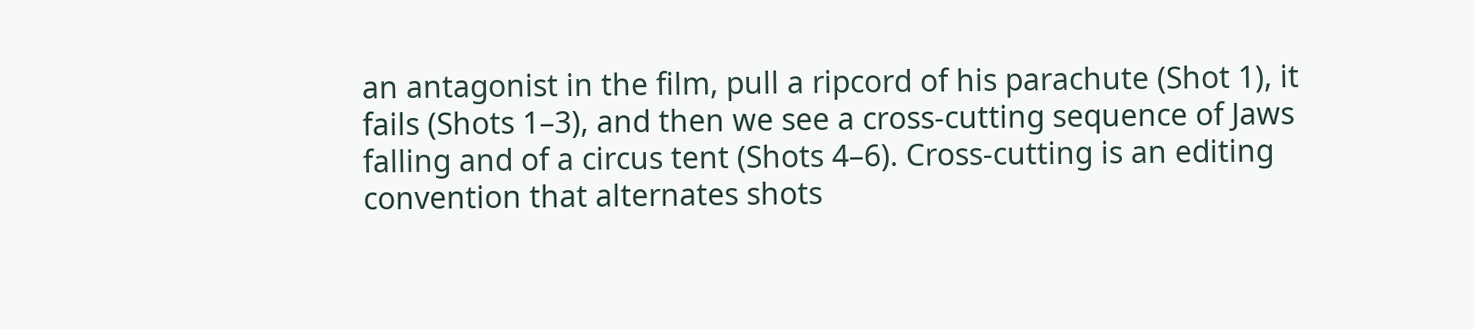an antagonist in the film, pull a ripcord of his parachute (Shot 1), it fails (Shots 1–3), and then we see a cross-cutting sequence of Jaws falling and of a circus tent (Shots 4–6). Cross-cutting is an editing convention that alternates shots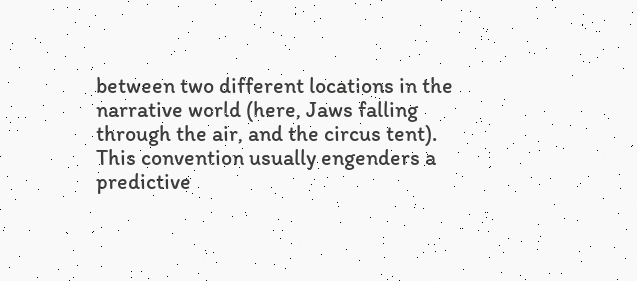between two different locations in the narrative world (here, Jaws falling through the air, and the circus tent). This convention usually engenders a predictive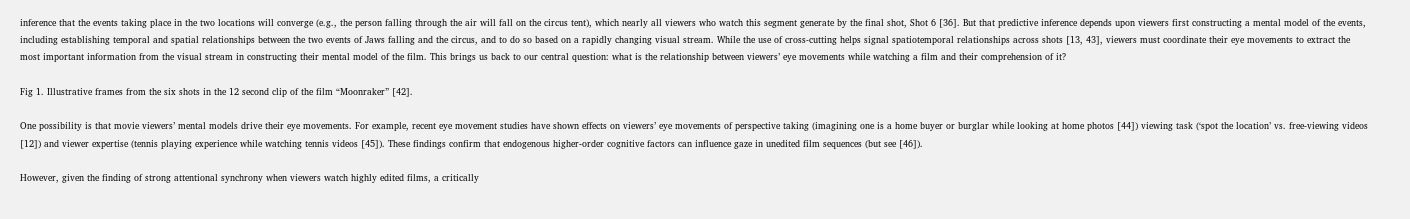inference that the events taking place in the two locations will converge (e.g., the person falling through the air will fall on the circus tent), which nearly all viewers who watch this segment generate by the final shot, Shot 6 [36]. But that predictive inference depends upon viewers first constructing a mental model of the events, including establishing temporal and spatial relationships between the two events of Jaws falling and the circus, and to do so based on a rapidly changing visual stream. While the use of cross-cutting helps signal spatiotemporal relationships across shots [13, 43], viewers must coordinate their eye movements to extract the most important information from the visual stream in constructing their mental model of the film. This brings us back to our central question: what is the relationship between viewers’ eye movements while watching a film and their comprehension of it?

Fig 1. Illustrative frames from the six shots in the 12 second clip of the film “Moonraker” [42].

One possibility is that movie viewers’ mental models drive their eye movements. For example, recent eye movement studies have shown effects on viewers’ eye movements of perspective taking (imagining one is a home buyer or burglar while looking at home photos [44]) viewing task (‘spot the location’ vs. free-viewing videos [12]) and viewer expertise (tennis playing experience while watching tennis videos [45]). These findings confirm that endogenous higher-order cognitive factors can influence gaze in unedited film sequences (but see [46]).

However, given the finding of strong attentional synchrony when viewers watch highly edited films, a critically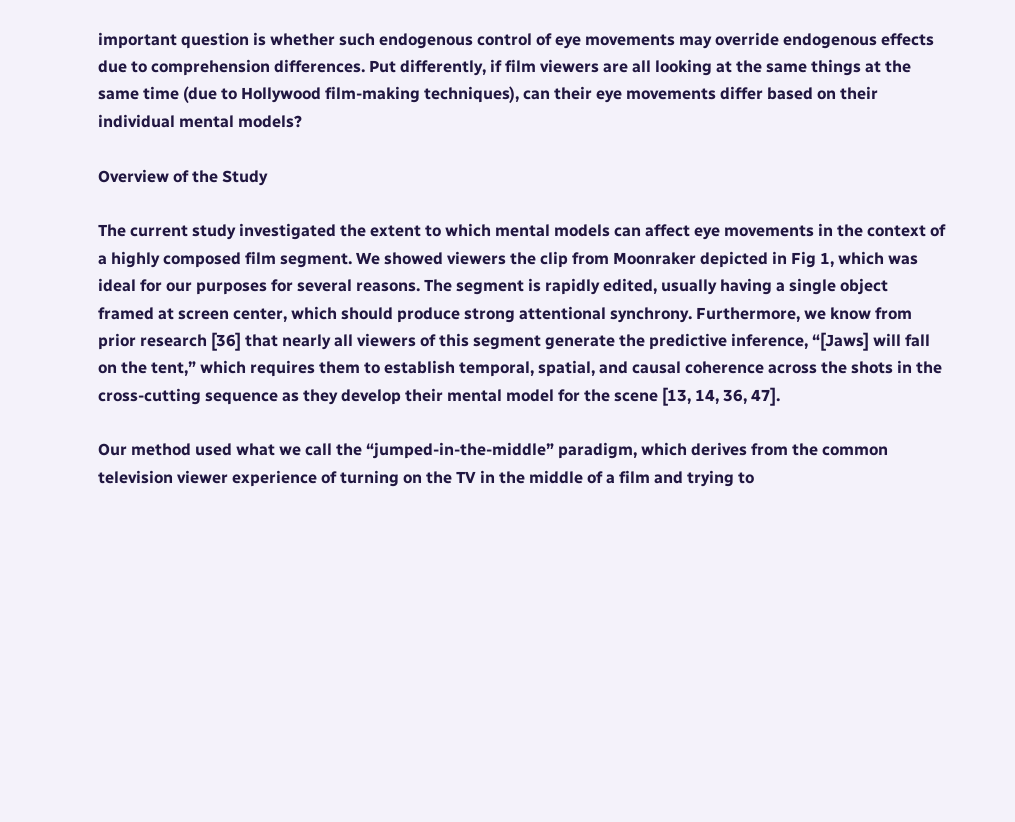important question is whether such endogenous control of eye movements may override endogenous effects due to comprehension differences. Put differently, if film viewers are all looking at the same things at the same time (due to Hollywood film-making techniques), can their eye movements differ based on their individual mental models?

Overview of the Study

The current study investigated the extent to which mental models can affect eye movements in the context of a highly composed film segment. We showed viewers the clip from Moonraker depicted in Fig 1, which was ideal for our purposes for several reasons. The segment is rapidly edited, usually having a single object framed at screen center, which should produce strong attentional synchrony. Furthermore, we know from prior research [36] that nearly all viewers of this segment generate the predictive inference, “[Jaws] will fall on the tent,” which requires them to establish temporal, spatial, and causal coherence across the shots in the cross-cutting sequence as they develop their mental model for the scene [13, 14, 36, 47].

Our method used what we call the “jumped-in-the-middle” paradigm, which derives from the common television viewer experience of turning on the TV in the middle of a film and trying to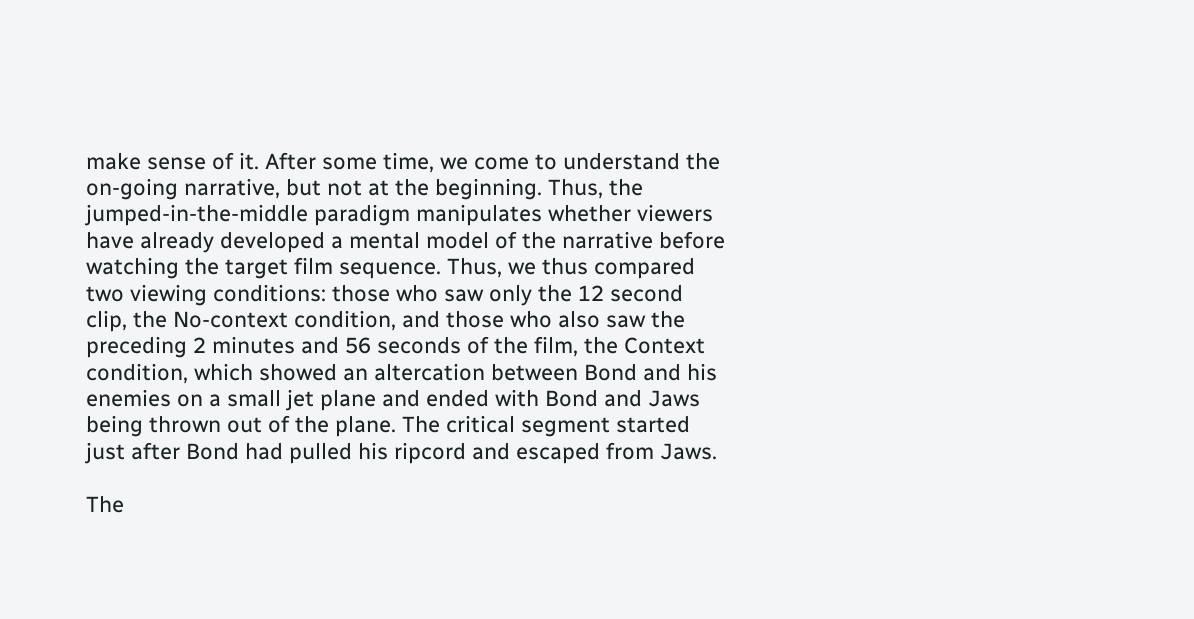make sense of it. After some time, we come to understand the on-going narrative, but not at the beginning. Thus, the jumped-in-the-middle paradigm manipulates whether viewers have already developed a mental model of the narrative before watching the target film sequence. Thus, we thus compared two viewing conditions: those who saw only the 12 second clip, the No-context condition, and those who also saw the preceding 2 minutes and 56 seconds of the film, the Context condition, which showed an altercation between Bond and his enemies on a small jet plane and ended with Bond and Jaws being thrown out of the plane. The critical segment started just after Bond had pulled his ripcord and escaped from Jaws.

The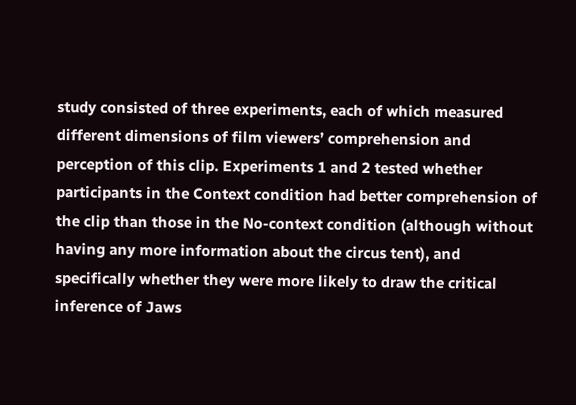study consisted of three experiments, each of which measured different dimensions of film viewers’ comprehension and perception of this clip. Experiments 1 and 2 tested whether participants in the Context condition had better comprehension of the clip than those in the No-context condition (although without having any more information about the circus tent), and specifically whether they were more likely to draw the critical inference of Jaws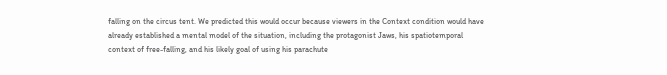falling on the circus tent. We predicted this would occur because viewers in the Context condition would have already established a mental model of the situation, including the protagonist Jaws, his spatiotemporal context of free-falling, and his likely goal of using his parachute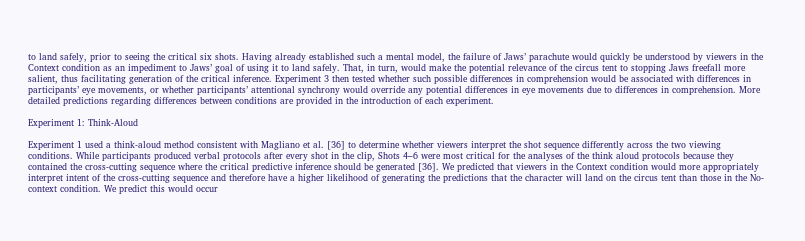to land safely, prior to seeing the critical six shots. Having already established such a mental model, the failure of Jaws’ parachute would quickly be understood by viewers in the Context condition as an impediment to Jaws’ goal of using it to land safely. That, in turn, would make the potential relevance of the circus tent to stopping Jaws freefall more salient, thus facilitating generation of the critical inference. Experiment 3 then tested whether such possible differences in comprehension would be associated with differences in participants’ eye movements, or whether participants’ attentional synchrony would override any potential differences in eye movements due to differences in comprehension. More detailed predictions regarding differences between conditions are provided in the introduction of each experiment.

Experiment 1: Think-Aloud

Experiment 1 used a think-aloud method consistent with Magliano et al. [36] to determine whether viewers interpret the shot sequence differently across the two viewing conditions. While participants produced verbal protocols after every shot in the clip, Shots 4–6 were most critical for the analyses of the think aloud protocols because they contained the cross-cutting sequence where the critical predictive inference should be generated [36]. We predicted that viewers in the Context condition would more appropriately interpret intent of the cross-cutting sequence and therefore have a higher likelihood of generating the predictions that the character will land on the circus tent than those in the No-context condition. We predict this would occur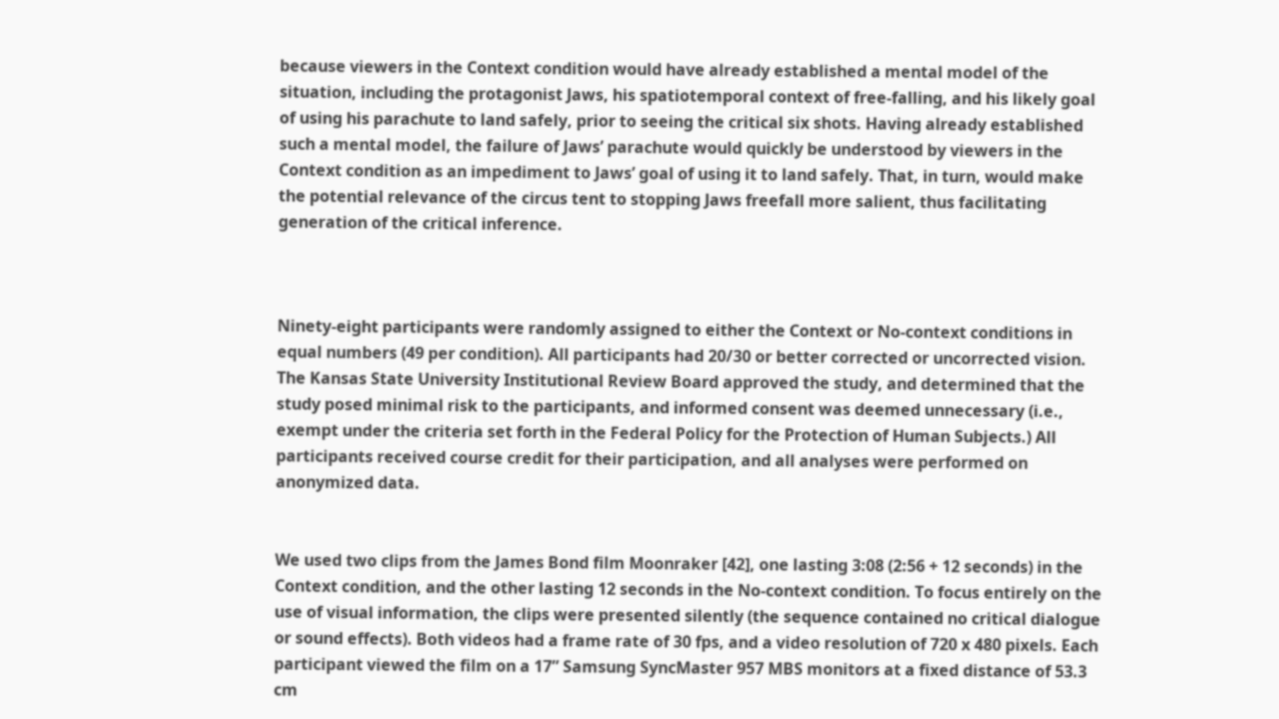because viewers in the Context condition would have already established a mental model of the situation, including the protagonist Jaws, his spatiotemporal context of free-falling, and his likely goal of using his parachute to land safely, prior to seeing the critical six shots. Having already established such a mental model, the failure of Jaws’ parachute would quickly be understood by viewers in the Context condition as an impediment to Jaws’ goal of using it to land safely. That, in turn, would make the potential relevance of the circus tent to stopping Jaws freefall more salient, thus facilitating generation of the critical inference.



Ninety-eight participants were randomly assigned to either the Context or No-context conditions in equal numbers (49 per condition). All participants had 20/30 or better corrected or uncorrected vision. The Kansas State University Institutional Review Board approved the study, and determined that the study posed minimal risk to the participants, and informed consent was deemed unnecessary (i.e., exempt under the criteria set forth in the Federal Policy for the Protection of Human Subjects.) All participants received course credit for their participation, and all analyses were performed on anonymized data.


We used two clips from the James Bond film Moonraker [42], one lasting 3:08 (2:56 + 12 seconds) in the Context condition, and the other lasting 12 seconds in the No-context condition. To focus entirely on the use of visual information, the clips were presented silently (the sequence contained no critical dialogue or sound effects). Both videos had a frame rate of 30 fps, and a video resolution of 720 x 480 pixels. Each participant viewed the film on a 17” Samsung SyncMaster 957 MBS monitors at a fixed distance of 53.3 cm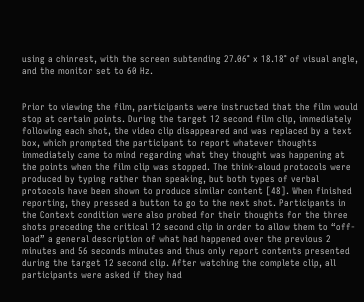using a chinrest, with the screen subtending 27.06° x 18.18° of visual angle, and the monitor set to 60 Hz.


Prior to viewing the film, participants were instructed that the film would stop at certain points. During the target 12 second film clip, immediately following each shot, the video clip disappeared and was replaced by a text box, which prompted the participant to report whatever thoughts immediately came to mind regarding what they thought was happening at the points when the film clip was stopped. The think-aloud protocols were produced by typing rather than speaking, but both types of verbal protocols have been shown to produce similar content [48]. When finished reporting, they pressed a button to go to the next shot. Participants in the Context condition were also probed for their thoughts for the three shots preceding the critical 12 second clip in order to allow them to “off-load” a general description of what had happened over the previous 2 minutes and 56 seconds minutes and thus only report contents presented during the target 12 second clip. After watching the complete clip, all participants were asked if they had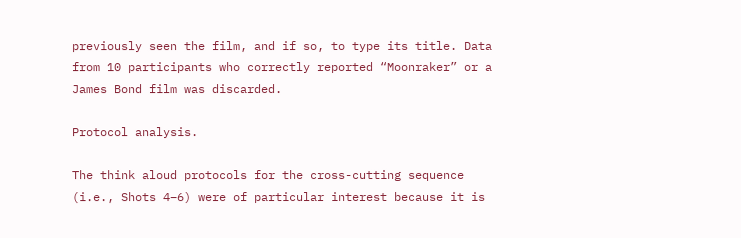previously seen the film, and if so, to type its title. Data from 10 participants who correctly reported “Moonraker” or a James Bond film was discarded.

Protocol analysis.

The think aloud protocols for the cross-cutting sequence (i.e., Shots 4–6) were of particular interest because it is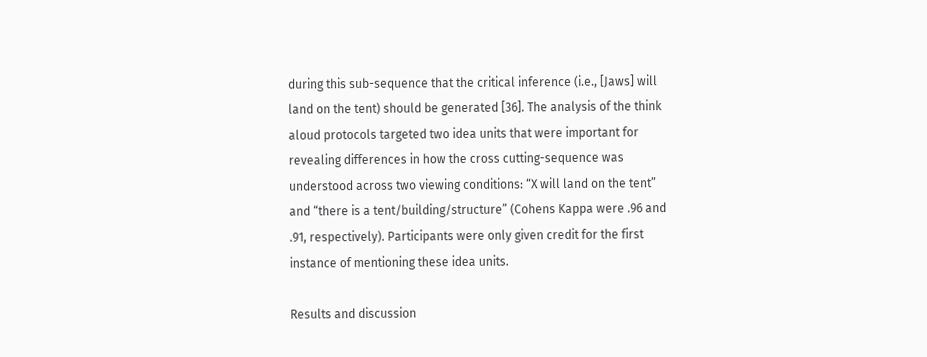during this sub-sequence that the critical inference (i.e., [Jaws] will land on the tent) should be generated [36]. The analysis of the think aloud protocols targeted two idea units that were important for revealing differences in how the cross cutting-sequence was understood across two viewing conditions: “X will land on the tent” and “there is a tent/building/structure” (Cohens Kappa were .96 and .91, respectively). Participants were only given credit for the first instance of mentioning these idea units.

Results and discussion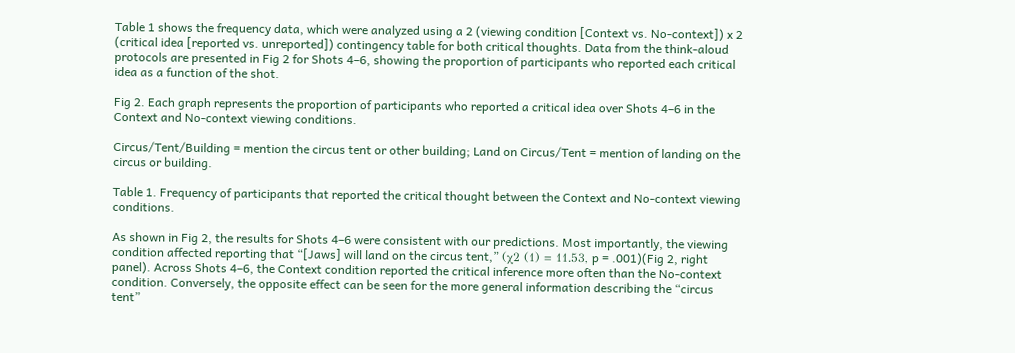Table 1 shows the frequency data, which were analyzed using a 2 (viewing condition [Context vs. No-context]) x 2 (critical idea [reported vs. unreported]) contingency table for both critical thoughts. Data from the think-aloud protocols are presented in Fig 2 for Shots 4–6, showing the proportion of participants who reported each critical idea as a function of the shot.

Fig 2. Each graph represents the proportion of participants who reported a critical idea over Shots 4–6 in the Context and No-context viewing conditions.

Circus/Tent/Building = mention the circus tent or other building; Land on Circus/Tent = mention of landing on the circus or building.

Table 1. Frequency of participants that reported the critical thought between the Context and No-context viewing conditions.

As shown in Fig 2, the results for Shots 4–6 were consistent with our predictions. Most importantly, the viewing condition affected reporting that “[Jaws] will land on the circus tent,” (χ2 (1) = 11.53, p = .001)(Fig 2, right panel). Across Shots 4–6, the Context condition reported the critical inference more often than the No-context condition. Conversely, the opposite effect can be seen for the more general information describing the “circus tent”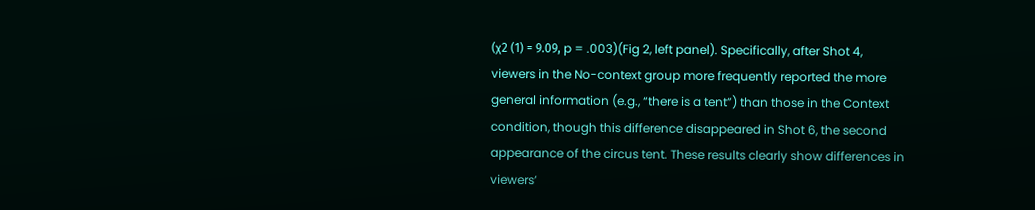(χ2 (1) = 9.09, p = .003)(Fig 2, left panel). Specifically, after Shot 4, viewers in the No-context group more frequently reported the more general information (e.g., “there is a tent”) than those in the Context condition, though this difference disappeared in Shot 6, the second appearance of the circus tent. These results clearly show differences in viewers’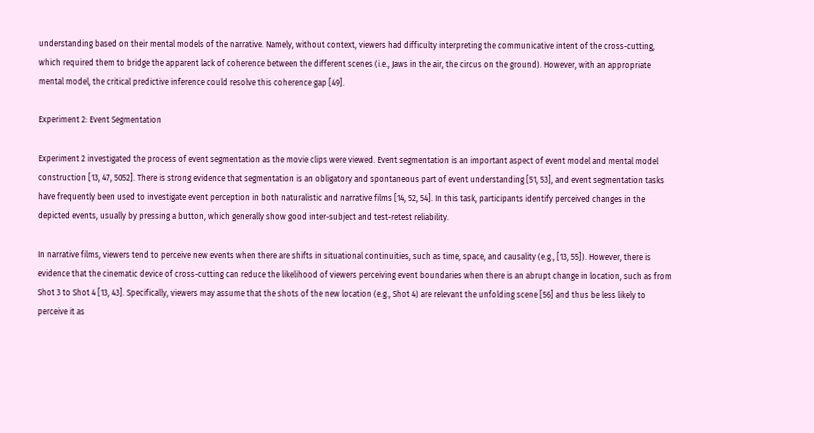understanding based on their mental models of the narrative. Namely, without context, viewers had difficulty interpreting the communicative intent of the cross-cutting, which required them to bridge the apparent lack of coherence between the different scenes (i.e., Jaws in the air, the circus on the ground). However, with an appropriate mental model, the critical predictive inference could resolve this coherence gap [49].

Experiment 2: Event Segmentation

Experiment 2 investigated the process of event segmentation as the movie clips were viewed. Event segmentation is an important aspect of event model and mental model construction [13, 47, 5052]. There is strong evidence that segmentation is an obligatory and spontaneous part of event understanding [51, 53], and event segmentation tasks have frequently been used to investigate event perception in both naturalistic and narrative films [14, 52, 54]. In this task, participants identify perceived changes in the depicted events, usually by pressing a button, which generally show good inter-subject and test-retest reliability.

In narrative films, viewers tend to perceive new events when there are shifts in situational continuities, such as time, space, and causality (e.g., [13, 55]). However, there is evidence that the cinematic device of cross-cutting can reduce the likelihood of viewers perceiving event boundaries when there is an abrupt change in location, such as from Shot 3 to Shot 4 [13, 43]. Specifically, viewers may assume that the shots of the new location (e.g., Shot 4) are relevant the unfolding scene [56] and thus be less likely to perceive it as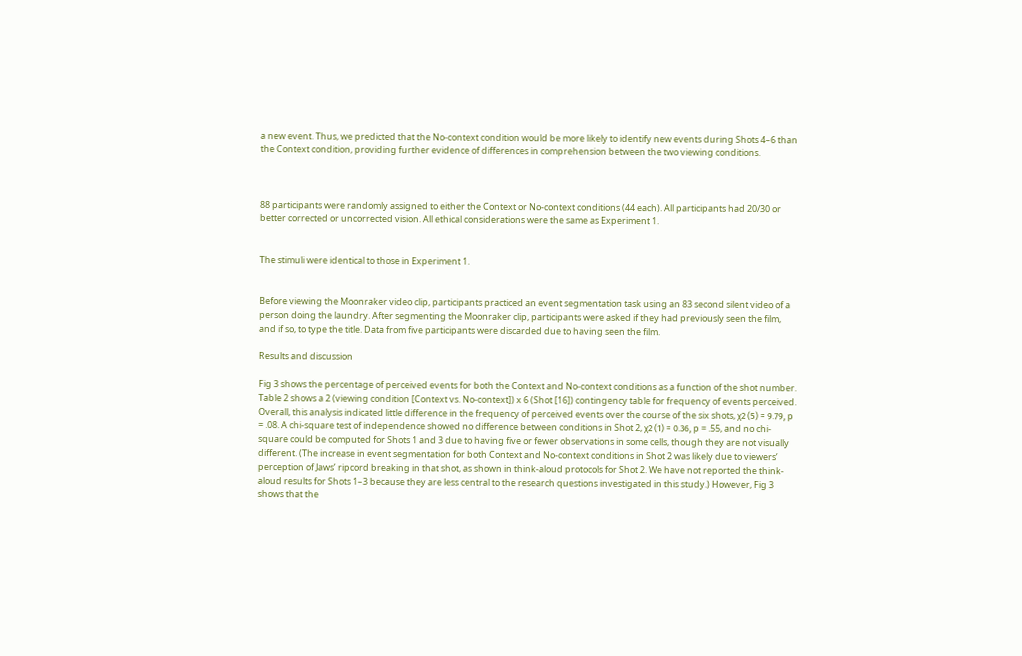a new event. Thus, we predicted that the No-context condition would be more likely to identify new events during Shots 4–6 than the Context condition, providing further evidence of differences in comprehension between the two viewing conditions.



88 participants were randomly assigned to either the Context or No-context conditions (44 each). All participants had 20/30 or better corrected or uncorrected vision. All ethical considerations were the same as Experiment 1.


The stimuli were identical to those in Experiment 1.


Before viewing the Moonraker video clip, participants practiced an event segmentation task using an 83 second silent video of a person doing the laundry. After segmenting the Moonraker clip, participants were asked if they had previously seen the film, and if so, to type the title. Data from five participants were discarded due to having seen the film.

Results and discussion

Fig 3 shows the percentage of perceived events for both the Context and No-context conditions as a function of the shot number. Table 2 shows a 2 (viewing condition [Context vs. No-context]) x 6 (Shot [16]) contingency table for frequency of events perceived. Overall, this analysis indicated little difference in the frequency of perceived events over the course of the six shots, χ2 (5) = 9.79, p = .08. A chi-square test of independence showed no difference between conditions in Shot 2, χ2 (1) = 0.36, p = .55, and no chi-square could be computed for Shots 1 and 3 due to having five or fewer observations in some cells, though they are not visually different. (The increase in event segmentation for both Context and No-context conditions in Shot 2 was likely due to viewers’ perception of Jaws’ ripcord breaking in that shot, as shown in think-aloud protocols for Shot 2. We have not reported the think-aloud results for Shots 1–3 because they are less central to the research questions investigated in this study.) However, Fig 3 shows that the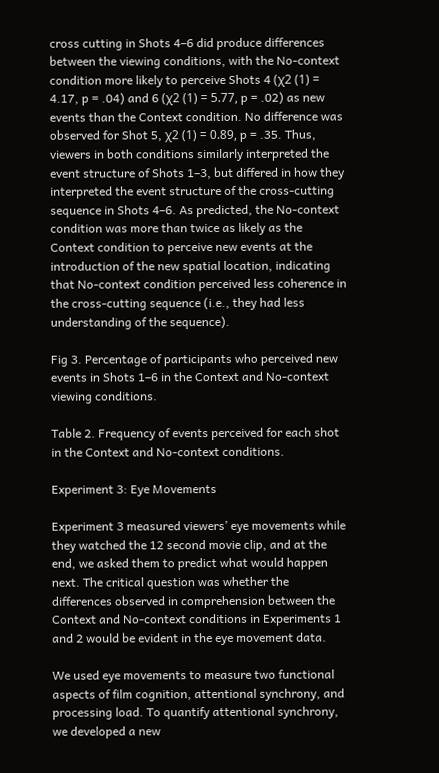cross cutting in Shots 4–6 did produce differences between the viewing conditions, with the No-context condition more likely to perceive Shots 4 (χ2 (1) = 4.17, p = .04) and 6 (χ2 (1) = 5.77, p = .02) as new events than the Context condition. No difference was observed for Shot 5, χ2 (1) = 0.89, p = .35. Thus, viewers in both conditions similarly interpreted the event structure of Shots 1–3, but differed in how they interpreted the event structure of the cross-cutting sequence in Shots 4–6. As predicted, the No-context condition was more than twice as likely as the Context condition to perceive new events at the introduction of the new spatial location, indicating that No-context condition perceived less coherence in the cross-cutting sequence (i.e., they had less understanding of the sequence).

Fig 3. Percentage of participants who perceived new events in Shots 1–6 in the Context and No-context viewing conditions.

Table 2. Frequency of events perceived for each shot in the Context and No-context conditions.

Experiment 3: Eye Movements

Experiment 3 measured viewers’ eye movements while they watched the 12 second movie clip, and at the end, we asked them to predict what would happen next. The critical question was whether the differences observed in comprehension between the Context and No-context conditions in Experiments 1 and 2 would be evident in the eye movement data.

We used eye movements to measure two functional aspects of film cognition, attentional synchrony, and processing load. To quantify attentional synchrony, we developed a new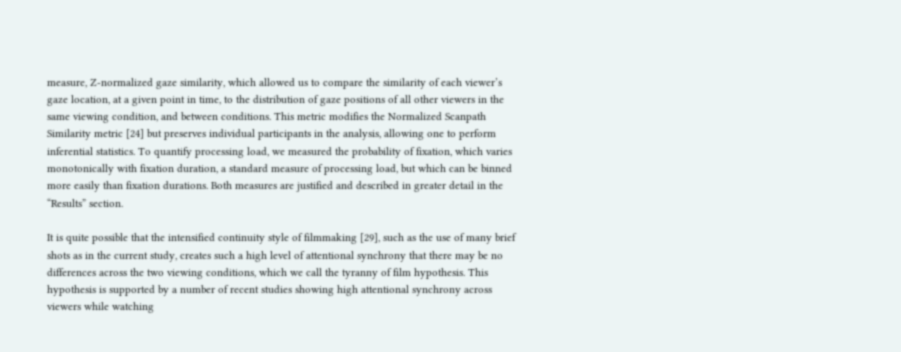measure, Z-normalized gaze similarity, which allowed us to compare the similarity of each viewer’s gaze location, at a given point in time, to the distribution of gaze positions of all other viewers in the same viewing condition, and between conditions. This metric modifies the Normalized Scanpath Similarity metric [24] but preserves individual participants in the analysis, allowing one to perform inferential statistics. To quantify processing load, we measured the probability of fixation, which varies monotonically with fixation duration, a standard measure of processing load, but which can be binned more easily than fixation durations. Both measures are justified and described in greater detail in the “Results” section.

It is quite possible that the intensified continuity style of filmmaking [29], such as the use of many brief shots as in the current study, creates such a high level of attentional synchrony that there may be no differences across the two viewing conditions, which we call the tyranny of film hypothesis. This hypothesis is supported by a number of recent studies showing high attentional synchrony across viewers while watching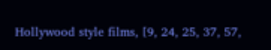Hollywood style films, [9, 24, 25, 37, 57,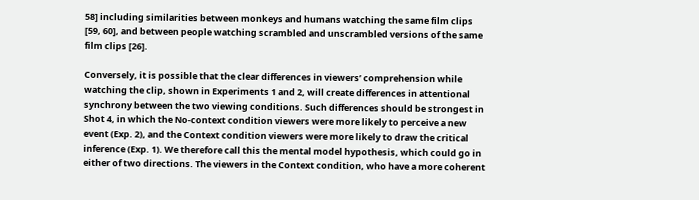58] including similarities between monkeys and humans watching the same film clips [59, 60], and between people watching scrambled and unscrambled versions of the same film clips [26].

Conversely, it is possible that the clear differences in viewers’ comprehension while watching the clip, shown in Experiments 1 and 2, will create differences in attentional synchrony between the two viewing conditions. Such differences should be strongest in Shot 4, in which the No-context condition viewers were more likely to perceive a new event (Exp. 2), and the Context condition viewers were more likely to draw the critical inference (Exp. 1). We therefore call this the mental model hypothesis, which could go in either of two directions. The viewers in the Context condition, who have a more coherent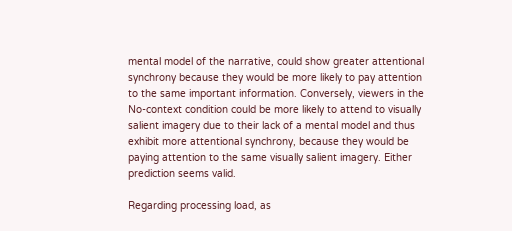mental model of the narrative, could show greater attentional synchrony because they would be more likely to pay attention to the same important information. Conversely, viewers in the No-context condition could be more likely to attend to visually salient imagery due to their lack of a mental model and thus exhibit more attentional synchrony, because they would be paying attention to the same visually salient imagery. Either prediction seems valid.

Regarding processing load, as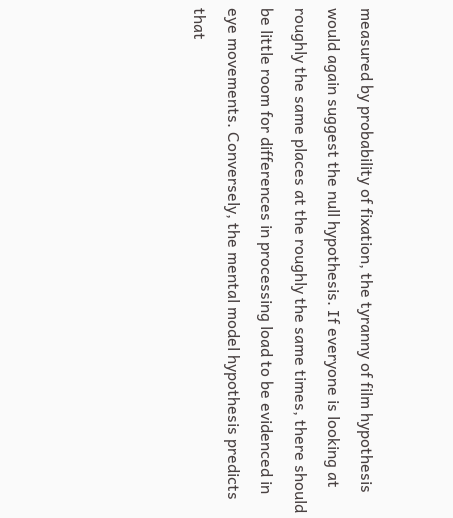measured by probability of fixation, the tyranny of film hypothesis would again suggest the null hypothesis. If everyone is looking at roughly the same places at the roughly the same times, there should be little room for differences in processing load to be evidenced in eye movements. Conversely, the mental model hypothesis predicts that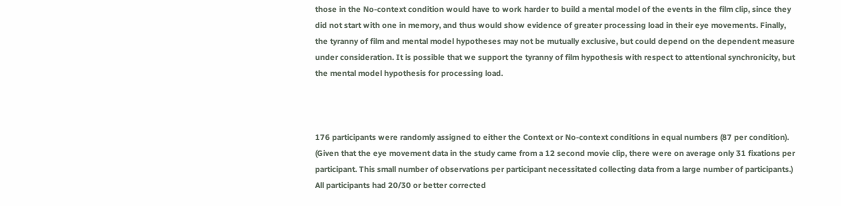those in the No-context condition would have to work harder to build a mental model of the events in the film clip, since they did not start with one in memory, and thus would show evidence of greater processing load in their eye movements. Finally, the tyranny of film and mental model hypotheses may not be mutually exclusive, but could depend on the dependent measure under consideration. It is possible that we support the tyranny of film hypothesis with respect to attentional synchronicity, but the mental model hypothesis for processing load.



176 participants were randomly assigned to either the Context or No-context conditions in equal numbers (87 per condition). (Given that the eye movement data in the study came from a 12 second movie clip, there were on average only 31 fixations per participant. This small number of observations per participant necessitated collecting data from a large number of participants.) All participants had 20/30 or better corrected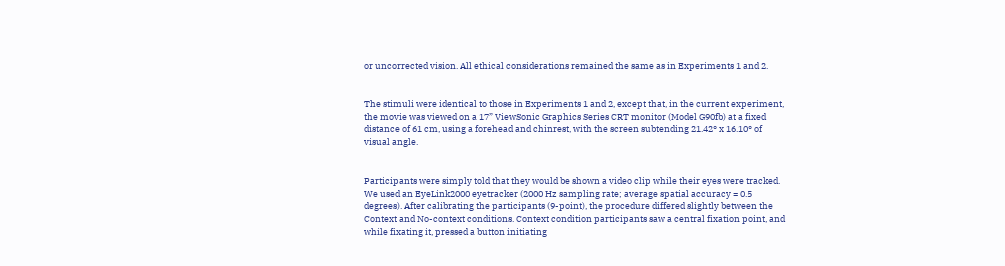or uncorrected vision. All ethical considerations remained the same as in Experiments 1 and 2.


The stimuli were identical to those in Experiments 1 and 2, except that, in the current experiment, the movie was viewed on a 17” ViewSonic Graphics Series CRT monitor (Model G90fb) at a fixed distance of 61 cm, using a forehead and chinrest, with the screen subtending 21.42° x 16.10° of visual angle.


Participants were simply told that they would be shown a video clip while their eyes were tracked. We used an EyeLink2000 eyetracker (2000 Hz sampling rate; average spatial accuracy = 0.5 degrees). After calibrating the participants (9-point), the procedure differed slightly between the Context and No-context conditions. Context condition participants saw a central fixation point, and while fixating it, pressed a button initiating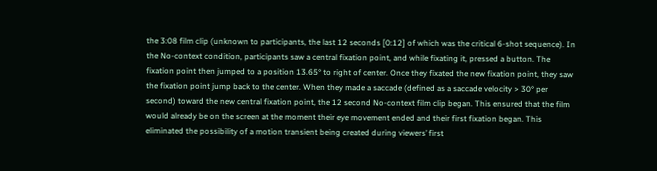the 3:08 film clip (unknown to participants, the last 12 seconds [0:12] of which was the critical 6-shot sequence). In the No-context condition, participants saw a central fixation point, and while fixating it, pressed a button. The fixation point then jumped to a position 13.65° to right of center. Once they fixated the new fixation point, they saw the fixation point jump back to the center. When they made a saccade (defined as a saccade velocity > 30° per second) toward the new central fixation point, the 12 second No-context film clip began. This ensured that the film would already be on the screen at the moment their eye movement ended and their first fixation began. This eliminated the possibility of a motion transient being created during viewers’ first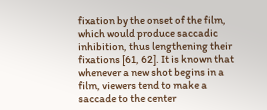fixation by the onset of the film, which would produce saccadic inhibition, thus lengthening their fixations [61, 62]. It is known that whenever a new shot begins in a film, viewers tend to make a saccade to the center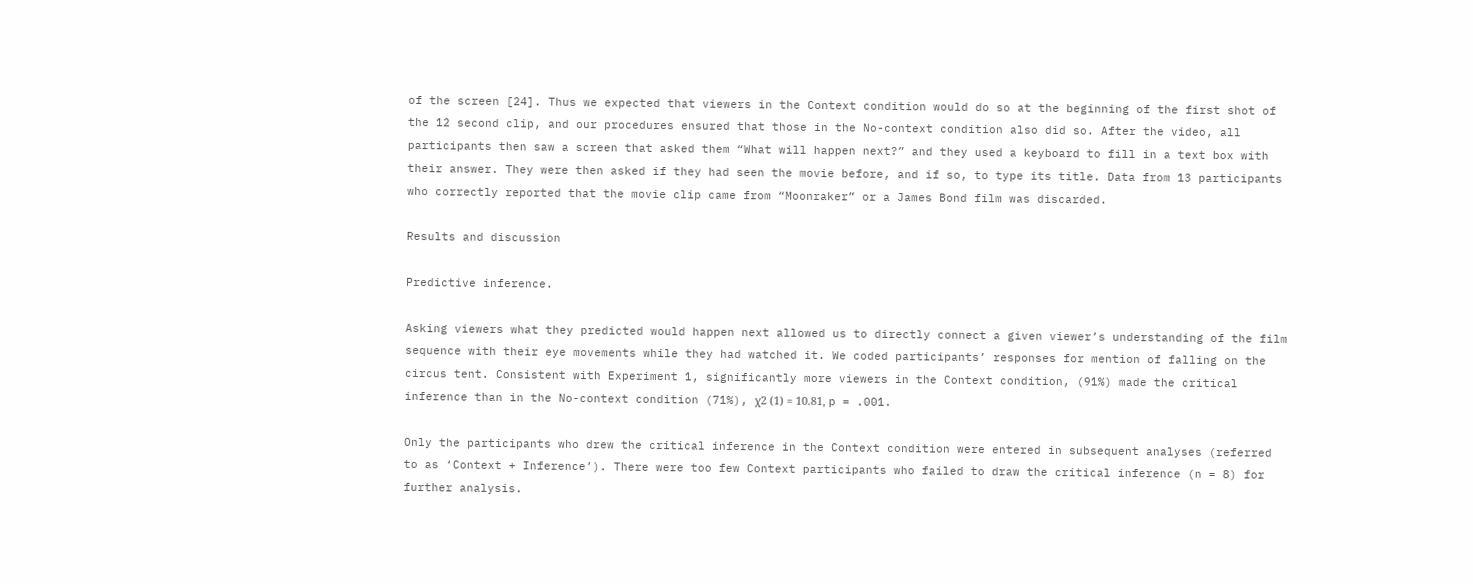of the screen [24]. Thus we expected that viewers in the Context condition would do so at the beginning of the first shot of the 12 second clip, and our procedures ensured that those in the No-context condition also did so. After the video, all participants then saw a screen that asked them “What will happen next?” and they used a keyboard to fill in a text box with their answer. They were then asked if they had seen the movie before, and if so, to type its title. Data from 13 participants who correctly reported that the movie clip came from “Moonraker” or a James Bond film was discarded.

Results and discussion

Predictive inference.

Asking viewers what they predicted would happen next allowed us to directly connect a given viewer’s understanding of the film sequence with their eye movements while they had watched it. We coded participants’ responses for mention of falling on the circus tent. Consistent with Experiment 1, significantly more viewers in the Context condition, (91%) made the critical inference than in the No-context condition (71%), χ2 (1) = 10.81, p = .001.

Only the participants who drew the critical inference in the Context condition were entered in subsequent analyses (referred to as ‘Context + Inference’). There were too few Context participants who failed to draw the critical inference (n = 8) for further analysis.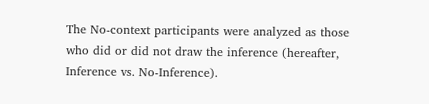The No-context participants were analyzed as those who did or did not draw the inference (hereafter, Inference vs. No-Inference).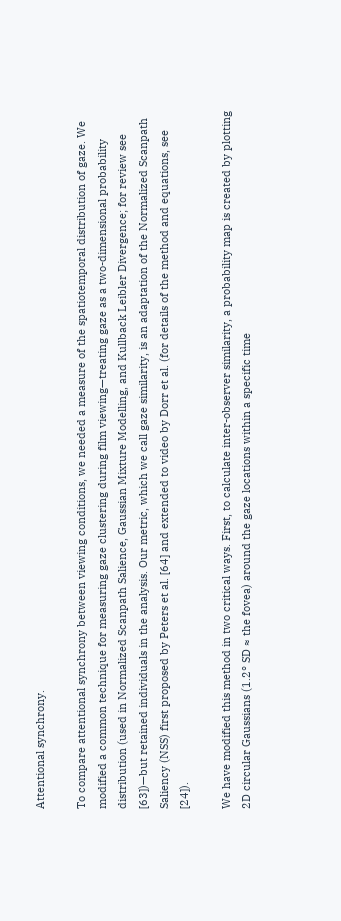Attentional synchrony.

To compare attentional synchrony between viewing conditions, we needed a measure of the spatiotemporal distribution of gaze. We modified a common technique for measuring gaze clustering during film viewing—treating gaze as a two-dimensional probability distribution (used in Normalized Scanpath Salience, Gaussian Mixture Modelling, and Kullback Leibler Divergence; for review see [63])—but retained individuals in the analysis. Our metric, which we call gaze similarity, is an adaptation of the Normalized Scanpath Saliency (NSS) first proposed by Peters et al. [64] and extended to video by Dorr et al. (for details of the method and equations, see [24]).

We have modified this method in two critical ways. First, to calculate inter-observer similarity, a probability map is created by plotting 2D circular Gaussians (1.2° SD ≈ the fovea) around the gaze locations within a specific time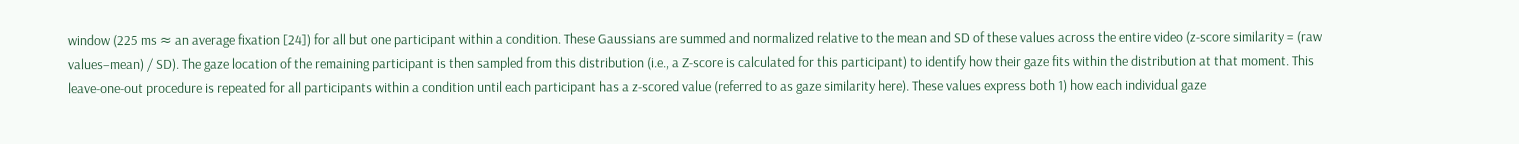window (225 ms ≈ an average fixation [24]) for all but one participant within a condition. These Gaussians are summed and normalized relative to the mean and SD of these values across the entire video (z-score similarity = (raw values–mean) / SD). The gaze location of the remaining participant is then sampled from this distribution (i.e., a Z-score is calculated for this participant) to identify how their gaze fits within the distribution at that moment. This leave-one-out procedure is repeated for all participants within a condition until each participant has a z-scored value (referred to as gaze similarity here). These values express both 1) how each individual gaze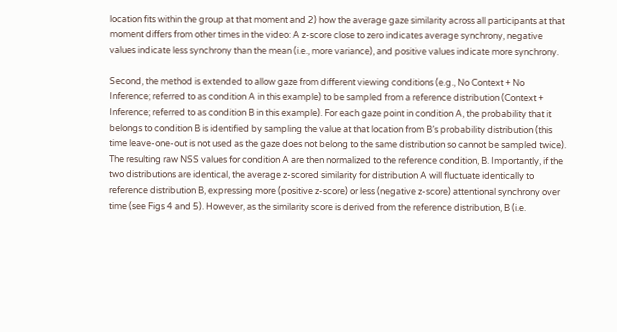location fits within the group at that moment and 2) how the average gaze similarity across all participants at that moment differs from other times in the video: A z-score close to zero indicates average synchrony, negative values indicate less synchrony than the mean (i.e., more variance), and positive values indicate more synchrony.

Second, the method is extended to allow gaze from different viewing conditions (e.g., No Context + No Inference; referred to as condition A in this example) to be sampled from a reference distribution (Context + Inference; referred to as condition B in this example). For each gaze point in condition A, the probability that it belongs to condition B is identified by sampling the value at that location from B’s probability distribution (this time leave-one-out is not used as the gaze does not belong to the same distribution so cannot be sampled twice). The resulting raw NSS values for condition A are then normalized to the reference condition, B. Importantly, if the two distributions are identical, the average z-scored similarity for distribution A will fluctuate identically to reference distribution B, expressing more (positive z-score) or less (negative z-score) attentional synchrony over time (see Figs 4 and 5). However, as the similarity score is derived from the reference distribution, B (i.e.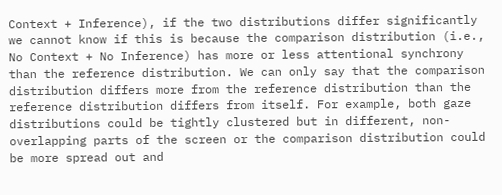Context + Inference), if the two distributions differ significantly we cannot know if this is because the comparison distribution (i.e., No Context + No Inference) has more or less attentional synchrony than the reference distribution. We can only say that the comparison distribution differs more from the reference distribution than the reference distribution differs from itself. For example, both gaze distributions could be tightly clustered but in different, non-overlapping parts of the screen or the comparison distribution could be more spread out and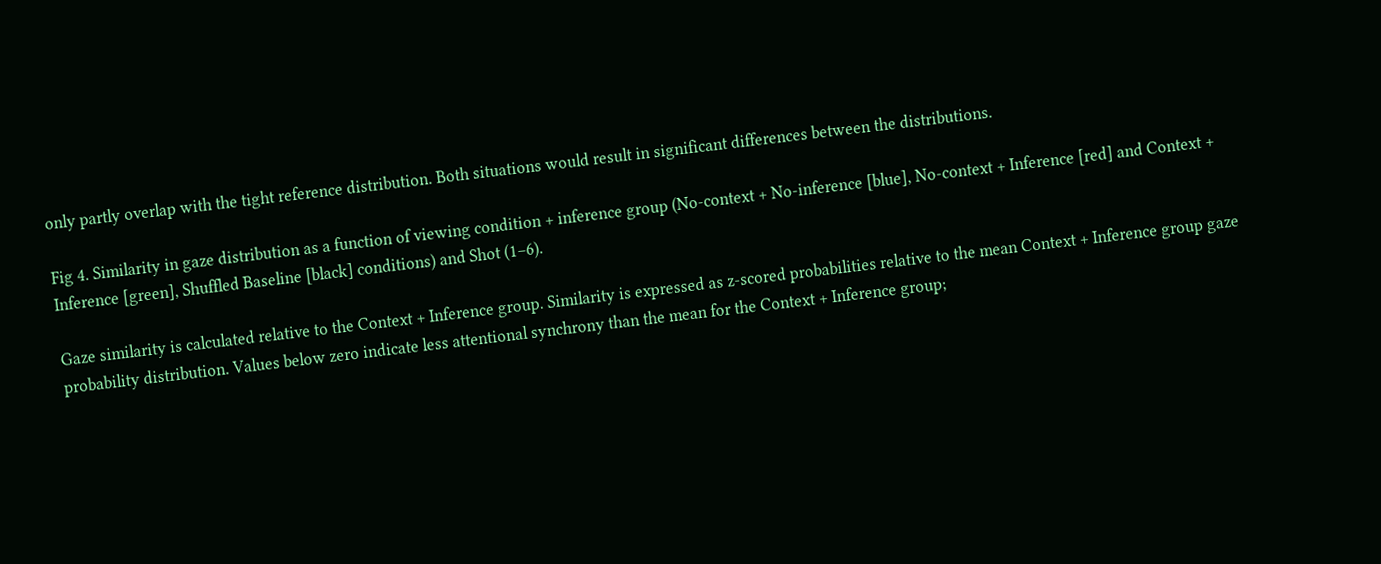only partly overlap with the tight reference distribution. Both situations would result in significant differences between the distributions.

Fig 4. Similarity in gaze distribution as a function of viewing condition + inference group (No-context + No-inference [blue], No-context + Inference [red] and Context + Inference [green], Shuffled Baseline [black] conditions) and Shot (1–6).

Gaze similarity is calculated relative to the Context + Inference group. Similarity is expressed as z-scored probabilities relative to the mean Context + Inference group gaze probability distribution. Values below zero indicate less attentional synchrony than the mean for the Context + Inference group;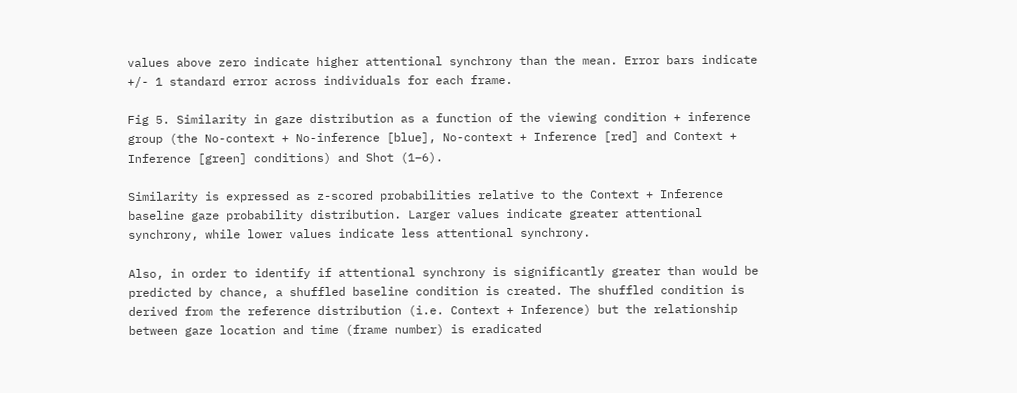values above zero indicate higher attentional synchrony than the mean. Error bars indicate +/- 1 standard error across individuals for each frame.

Fig 5. Similarity in gaze distribution as a function of the viewing condition + inference group (the No-context + No-inference [blue], No-context + Inference [red] and Context + Inference [green] conditions) and Shot (1–6).

Similarity is expressed as z-scored probabilities relative to the Context + Inference baseline gaze probability distribution. Larger values indicate greater attentional synchrony, while lower values indicate less attentional synchrony.

Also, in order to identify if attentional synchrony is significantly greater than would be predicted by chance, a shuffled baseline condition is created. The shuffled condition is derived from the reference distribution (i.e. Context + Inference) but the relationship between gaze location and time (frame number) is eradicated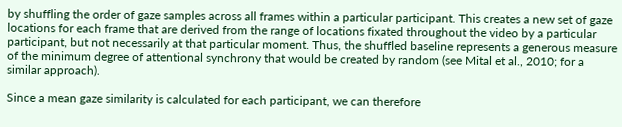by shuffling the order of gaze samples across all frames within a particular participant. This creates a new set of gaze locations for each frame that are derived from the range of locations fixated throughout the video by a particular participant, but not necessarily at that particular moment. Thus, the shuffled baseline represents a generous measure of the minimum degree of attentional synchrony that would be created by random (see Mital et al., 2010; for a similar approach).

Since a mean gaze similarity is calculated for each participant, we can therefore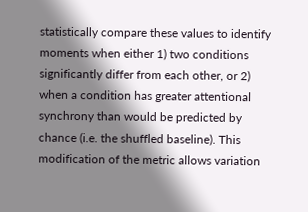statistically compare these values to identify moments when either 1) two conditions significantly differ from each other, or 2) when a condition has greater attentional synchrony than would be predicted by chance (i.e. the shuffled baseline). This modification of the metric allows variation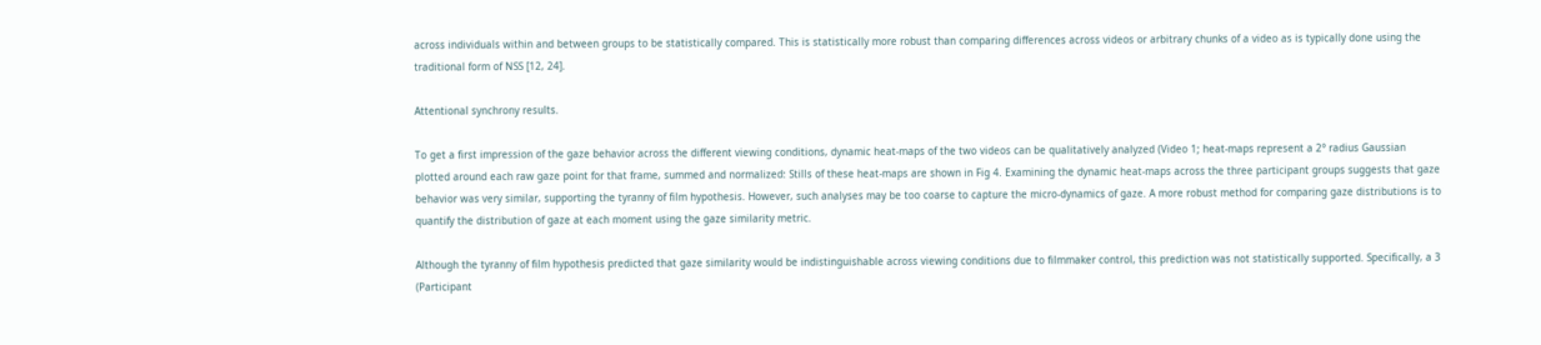across individuals within and between groups to be statistically compared. This is statistically more robust than comparing differences across videos or arbitrary chunks of a video as is typically done using the traditional form of NSS [12, 24].

Attentional synchrony results.

To get a first impression of the gaze behavior across the different viewing conditions, dynamic heat-maps of the two videos can be qualitatively analyzed (Video 1; heat-maps represent a 2° radius Gaussian plotted around each raw gaze point for that frame, summed and normalized: Stills of these heat-maps are shown in Fig 4. Examining the dynamic heat-maps across the three participant groups suggests that gaze behavior was very similar, supporting the tyranny of film hypothesis. However, such analyses may be too coarse to capture the micro-dynamics of gaze. A more robust method for comparing gaze distributions is to quantify the distribution of gaze at each moment using the gaze similarity metric.

Although the tyranny of film hypothesis predicted that gaze similarity would be indistinguishable across viewing conditions due to filmmaker control, this prediction was not statistically supported. Specifically, a 3 (Participant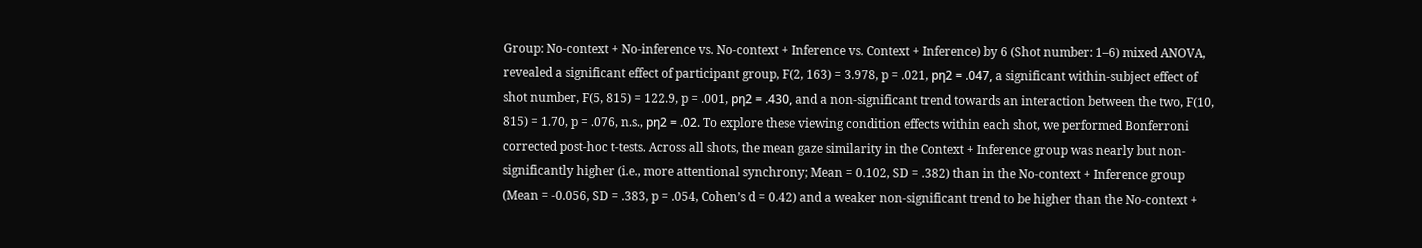Group: No-context + No-inference vs. No-context + Inference vs. Context + Inference) by 6 (Shot number: 1–6) mixed ANOVA, revealed a significant effect of participant group, F(2, 163) = 3.978, p = .021, pη2 = .047, a significant within-subject effect of shot number, F(5, 815) = 122.9, p = .001, pη2 = .430, and a non-significant trend towards an interaction between the two, F(10, 815) = 1.70, p = .076, n.s., pη2 = .02. To explore these viewing condition effects within each shot, we performed Bonferroni corrected post-hoc t-tests. Across all shots, the mean gaze similarity in the Context + Inference group was nearly but non-significantly higher (i.e., more attentional synchrony; Mean = 0.102, SD = .382) than in the No-context + Inference group (Mean = -0.056, SD = .383, p = .054, Cohen’s d = 0.42) and a weaker non-significant trend to be higher than the No-context +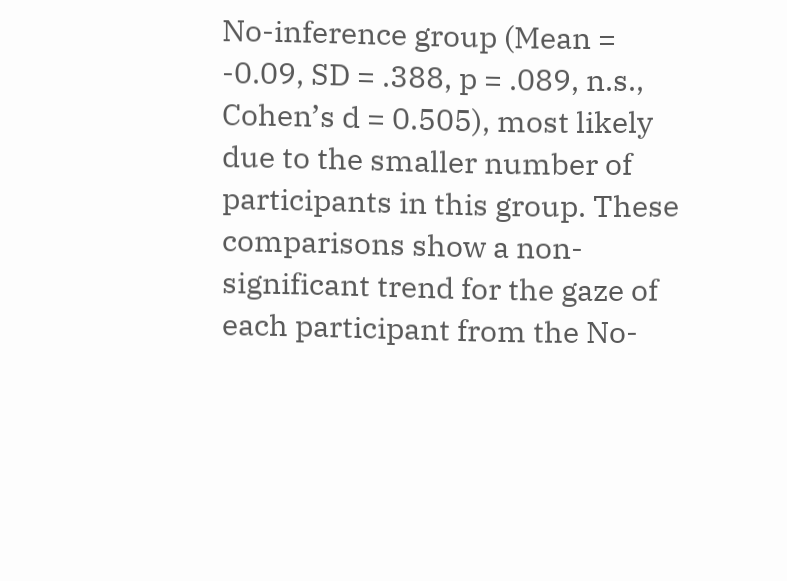No-inference group (Mean = -0.09, SD = .388, p = .089, n.s., Cohen’s d = 0.505), most likely due to the smaller number of participants in this group. These comparisons show a non-significant trend for the gaze of each participant from the No-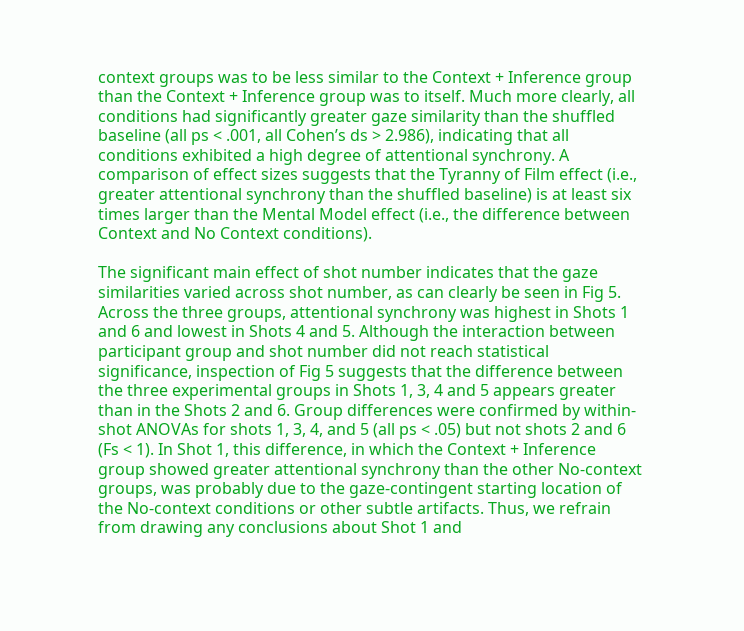context groups was to be less similar to the Context + Inference group than the Context + Inference group was to itself. Much more clearly, all conditions had significantly greater gaze similarity than the shuffled baseline (all ps < .001, all Cohen’s ds > 2.986), indicating that all conditions exhibited a high degree of attentional synchrony. A comparison of effect sizes suggests that the Tyranny of Film effect (i.e., greater attentional synchrony than the shuffled baseline) is at least six times larger than the Mental Model effect (i.e., the difference between Context and No Context conditions).

The significant main effect of shot number indicates that the gaze similarities varied across shot number, as can clearly be seen in Fig 5. Across the three groups, attentional synchrony was highest in Shots 1 and 6 and lowest in Shots 4 and 5. Although the interaction between participant group and shot number did not reach statistical significance, inspection of Fig 5 suggests that the difference between the three experimental groups in Shots 1, 3, 4 and 5 appears greater than in the Shots 2 and 6. Group differences were confirmed by within-shot ANOVAs for shots 1, 3, 4, and 5 (all ps < .05) but not shots 2 and 6 (Fs < 1). In Shot 1, this difference, in which the Context + Inference group showed greater attentional synchrony than the other No-context groups, was probably due to the gaze-contingent starting location of the No-context conditions or other subtle artifacts. Thus, we refrain from drawing any conclusions about Shot 1 and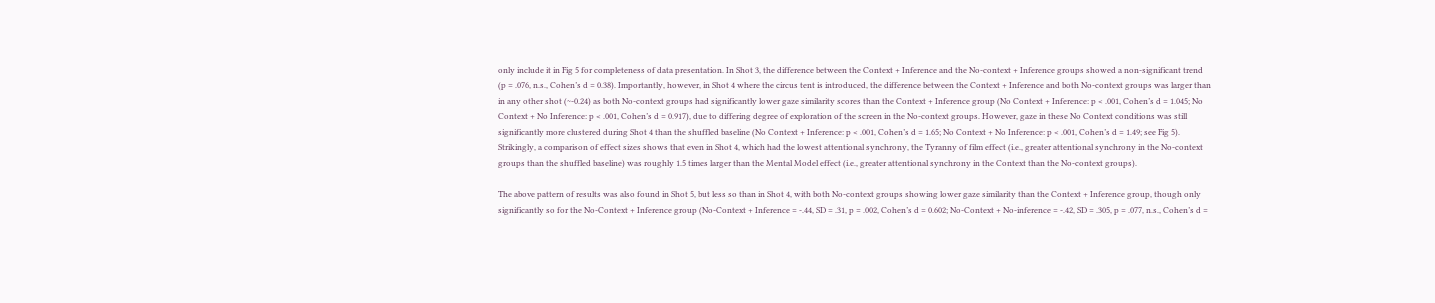only include it in Fig 5 for completeness of data presentation. In Shot 3, the difference between the Context + Inference and the No-context + Inference groups showed a non-significant trend (p = .076, n.s., Cohen’s d = 0.38). Importantly, however, in Shot 4 where the circus tent is introduced, the difference between the Context + Inference and both No-context groups was larger than in any other shot (~-0.24) as both No-context groups had significantly lower gaze similarity scores than the Context + Inference group (No Context + Inference: p < .001, Cohen’s d = 1.045; No Context + No Inference: p < .001, Cohen’s d = 0.917), due to differing degree of exploration of the screen in the No-context groups. However, gaze in these No Context conditions was still significantly more clustered during Shot 4 than the shuffled baseline (No Context + Inference: p < .001, Cohen’s d = 1.65; No Context + No Inference: p < .001, Cohen’s d = 1.49; see Fig 5). Strikingly, a comparison of effect sizes shows that even in Shot 4, which had the lowest attentional synchrony, the Tyranny of film effect (i.e., greater attentional synchrony in the No-context groups than the shuffled baseline) was roughly 1.5 times larger than the Mental Model effect (i.e., greater attentional synchrony in the Context than the No-context groups).

The above pattern of results was also found in Shot 5, but less so than in Shot 4, with both No-context groups showing lower gaze similarity than the Context + Inference group, though only significantly so for the No-Context + Inference group (No-Context + Inference = -.44, SD = .31, p = .002, Cohen’s d = 0.602; No-Context + No-inference = -.42, SD = .305, p = .077, n.s., Cohen’s d =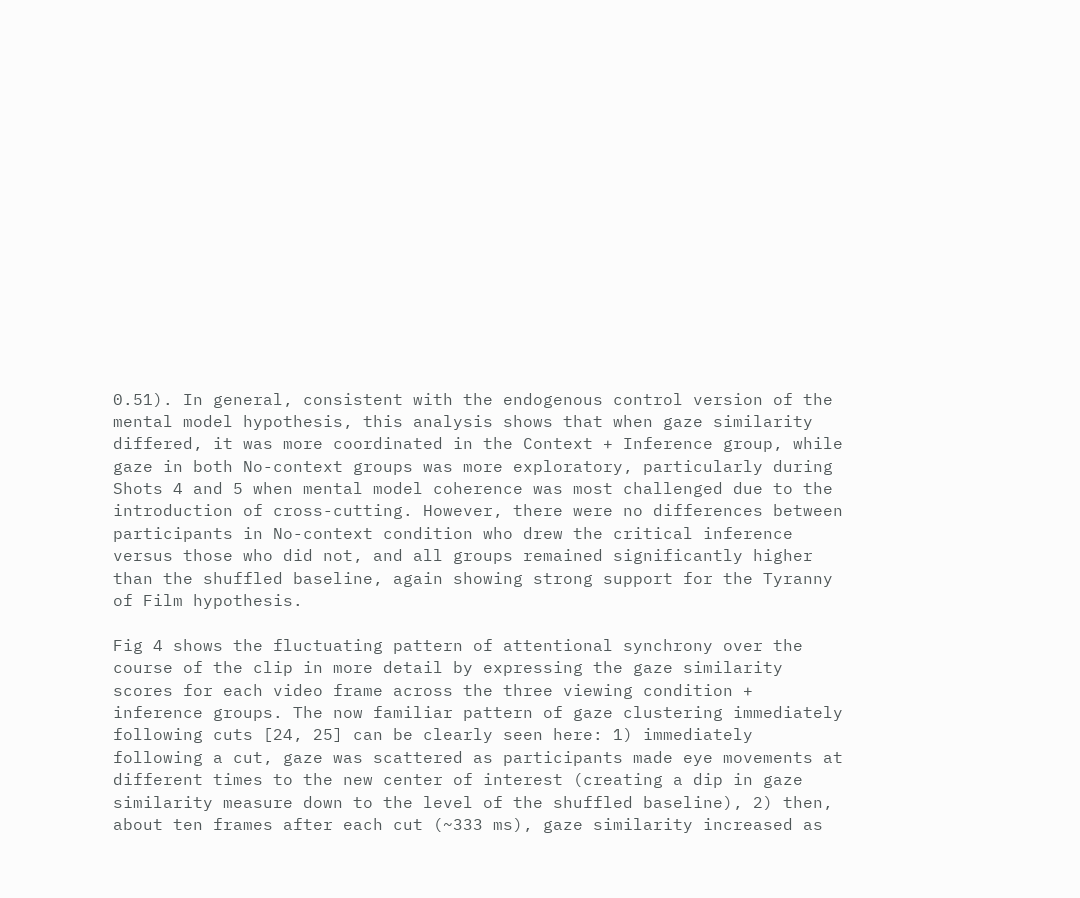0.51). In general, consistent with the endogenous control version of the mental model hypothesis, this analysis shows that when gaze similarity differed, it was more coordinated in the Context + Inference group, while gaze in both No-context groups was more exploratory, particularly during Shots 4 and 5 when mental model coherence was most challenged due to the introduction of cross-cutting. However, there were no differences between participants in No-context condition who drew the critical inference versus those who did not, and all groups remained significantly higher than the shuffled baseline, again showing strong support for the Tyranny of Film hypothesis.

Fig 4 shows the fluctuating pattern of attentional synchrony over the course of the clip in more detail by expressing the gaze similarity scores for each video frame across the three viewing condition + inference groups. The now familiar pattern of gaze clustering immediately following cuts [24, 25] can be clearly seen here: 1) immediately following a cut, gaze was scattered as participants made eye movements at different times to the new center of interest (creating a dip in gaze similarity measure down to the level of the shuffled baseline), 2) then, about ten frames after each cut (~333 ms), gaze similarity increased as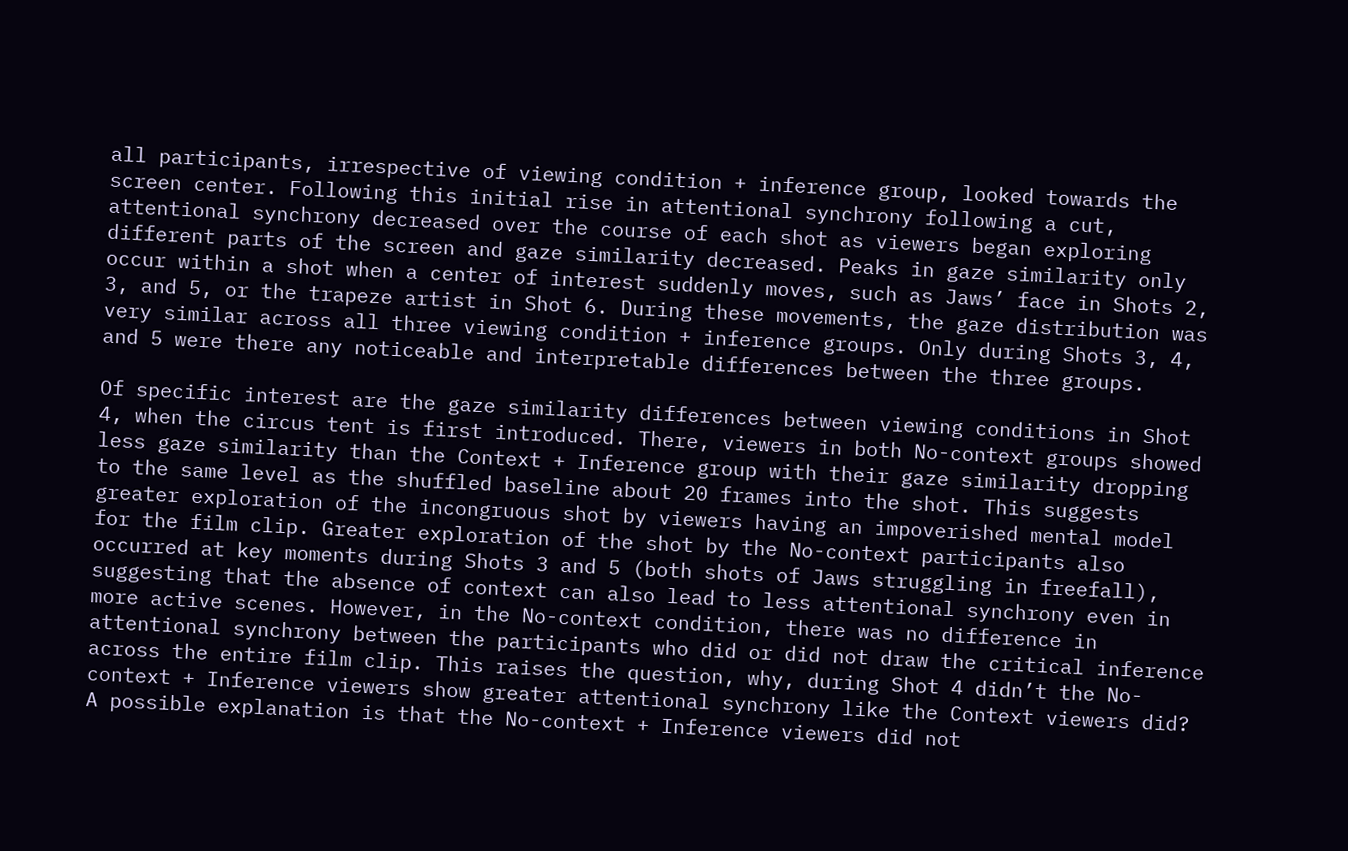all participants, irrespective of viewing condition + inference group, looked towards the screen center. Following this initial rise in attentional synchrony following a cut, attentional synchrony decreased over the course of each shot as viewers began exploring different parts of the screen and gaze similarity decreased. Peaks in gaze similarity only occur within a shot when a center of interest suddenly moves, such as Jaws’ face in Shots 2, 3, and 5, or the trapeze artist in Shot 6. During these movements, the gaze distribution was very similar across all three viewing condition + inference groups. Only during Shots 3, 4, and 5 were there any noticeable and interpretable differences between the three groups.

Of specific interest are the gaze similarity differences between viewing conditions in Shot 4, when the circus tent is first introduced. There, viewers in both No-context groups showed less gaze similarity than the Context + Inference group with their gaze similarity dropping to the same level as the shuffled baseline about 20 frames into the shot. This suggests greater exploration of the incongruous shot by viewers having an impoverished mental model for the film clip. Greater exploration of the shot by the No-context participants also occurred at key moments during Shots 3 and 5 (both shots of Jaws struggling in freefall), suggesting that the absence of context can also lead to less attentional synchrony even in more active scenes. However, in the No-context condition, there was no difference in attentional synchrony between the participants who did or did not draw the critical inference across the entire film clip. This raises the question, why, during Shot 4 didn’t the No-context + Inference viewers show greater attentional synchrony like the Context viewers did? A possible explanation is that the No-context + Inference viewers did not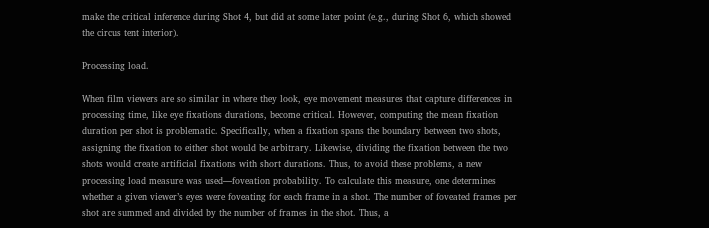make the critical inference during Shot 4, but did at some later point (e.g., during Shot 6, which showed the circus tent interior).

Processing load.

When film viewers are so similar in where they look, eye movement measures that capture differences in processing time, like eye fixations durations, become critical. However, computing the mean fixation duration per shot is problematic. Specifically, when a fixation spans the boundary between two shots, assigning the fixation to either shot would be arbitrary. Likewise, dividing the fixation between the two shots would create artificial fixations with short durations. Thus, to avoid these problems, a new processing load measure was used—foveation probability. To calculate this measure, one determines whether a given viewer’s eyes were foveating for each frame in a shot. The number of foveated frames per shot are summed and divided by the number of frames in the shot. Thus, a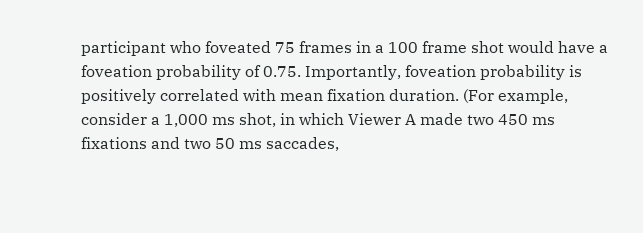participant who foveated 75 frames in a 100 frame shot would have a foveation probability of 0.75. Importantly, foveation probability is positively correlated with mean fixation duration. (For example, consider a 1,000 ms shot, in which Viewer A made two 450 ms fixations and two 50 ms saccades,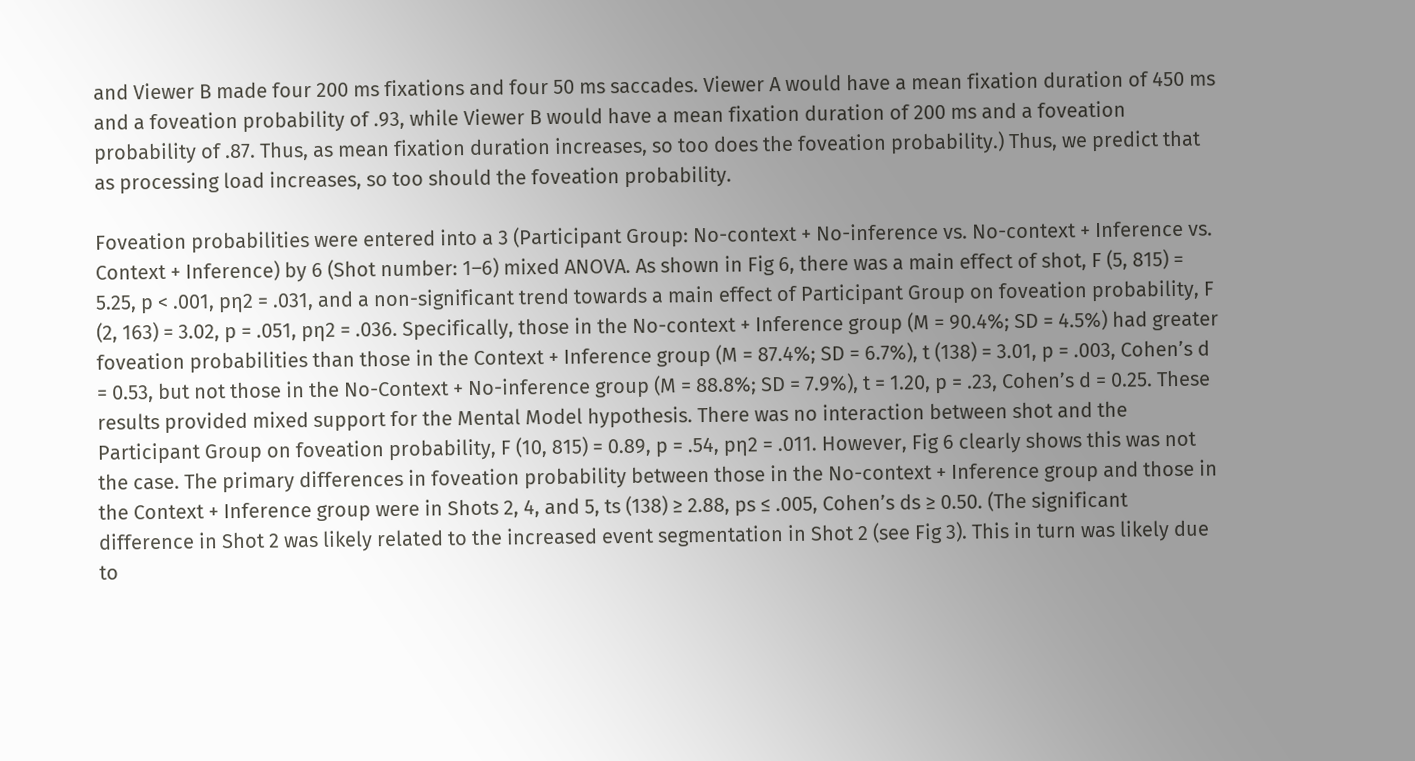and Viewer B made four 200 ms fixations and four 50 ms saccades. Viewer A would have a mean fixation duration of 450 ms and a foveation probability of .93, while Viewer B would have a mean fixation duration of 200 ms and a foveation probability of .87. Thus, as mean fixation duration increases, so too does the foveation probability.) Thus, we predict that as processing load increases, so too should the foveation probability.

Foveation probabilities were entered into a 3 (Participant Group: No-context + No-inference vs. No-context + Inference vs. Context + Inference) by 6 (Shot number: 1–6) mixed ANOVA. As shown in Fig 6, there was a main effect of shot, F (5, 815) = 5.25, p < .001, pη2 = .031, and a non-significant trend towards a main effect of Participant Group on foveation probability, F (2, 163) = 3.02, p = .051, pη2 = .036. Specifically, those in the No-context + Inference group (M = 90.4%; SD = 4.5%) had greater foveation probabilities than those in the Context + Inference group (M = 87.4%; SD = 6.7%), t (138) = 3.01, p = .003, Cohen’s d = 0.53, but not those in the No-Context + No-inference group (M = 88.8%; SD = 7.9%), t = 1.20, p = .23, Cohen’s d = 0.25. These results provided mixed support for the Mental Model hypothesis. There was no interaction between shot and the Participant Group on foveation probability, F (10, 815) = 0.89, p = .54, pη2 = .011. However, Fig 6 clearly shows this was not the case. The primary differences in foveation probability between those in the No-context + Inference group and those in the Context + Inference group were in Shots 2, 4, and 5, ts (138) ≥ 2.88, ps ≤ .005, Cohen’s ds ≥ 0.50. (The significant difference in Shot 2 was likely related to the increased event segmentation in Shot 2 (see Fig 3). This in turn was likely due to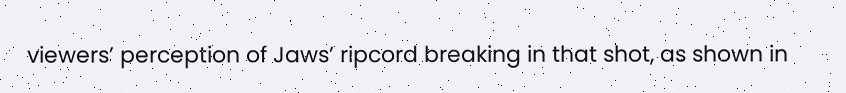viewers’ perception of Jaws’ ripcord breaking in that shot, as shown in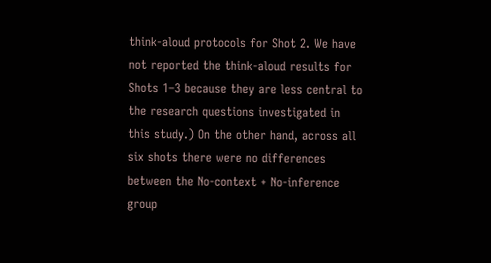think-aloud protocols for Shot 2. We have not reported the think-aloud results for Shots 1–3 because they are less central to the research questions investigated in this study.) On the other hand, across all six shots there were no differences between the No-context + No-inference group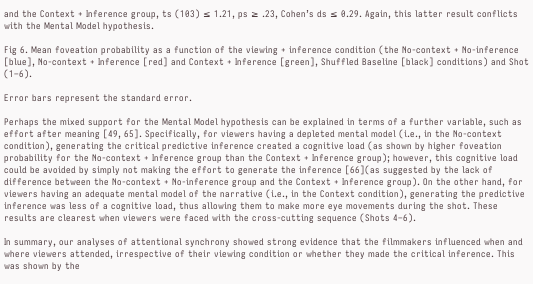and the Context + Inference group, ts (103) ≤ 1.21, ps ≥ .23, Cohen’s ds ≤ 0.29. Again, this latter result conflicts with the Mental Model hypothesis.

Fig 6. Mean foveation probability as a function of the viewing + inference condition (the No-context + No-inference [blue], No-context + Inference [red] and Context + Inference [green], Shuffled Baseline [black] conditions) and Shot (1–6).

Error bars represent the standard error.

Perhaps the mixed support for the Mental Model hypothesis can be explained in terms of a further variable, such as effort after meaning [49, 65]. Specifically, for viewers having a depleted mental model (i.e., in the No-context condition), generating the critical predictive inference created a cognitive load (as shown by higher foveation probability for the No-context + Inference group than the Context + Inference group); however, this cognitive load could be avoided by simply not making the effort to generate the inference [66](as suggested by the lack of difference between the No-context + No-inference group and the Context + Inference group). On the other hand, for viewers having an adequate mental model of the narrative (i.e., in the Context condition), generating the predictive inference was less of a cognitive load, thus allowing them to make more eye movements during the shot. These results are clearest when viewers were faced with the cross-cutting sequence (Shots 4–6).

In summary, our analyses of attentional synchrony showed strong evidence that the filmmakers influenced when and where viewers attended, irrespective of their viewing condition or whether they made the critical inference. This was shown by the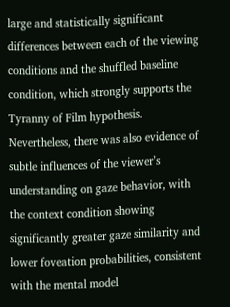large and statistically significant differences between each of the viewing conditions and the shuffled baseline condition, which strongly supports the Tyranny of Film hypothesis. Nevertheless, there was also evidence of subtle influences of the viewer’s understanding on gaze behavior, with the context condition showing significantly greater gaze similarity and lower foveation probabilities, consistent with the mental model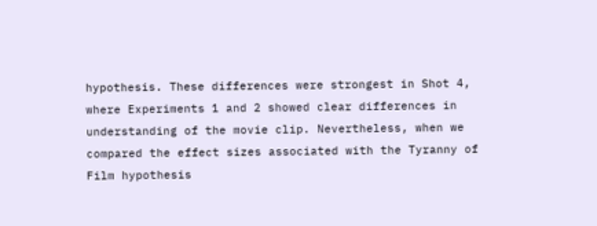hypothesis. These differences were strongest in Shot 4, where Experiments 1 and 2 showed clear differences in understanding of the movie clip. Nevertheless, when we compared the effect sizes associated with the Tyranny of Film hypothesis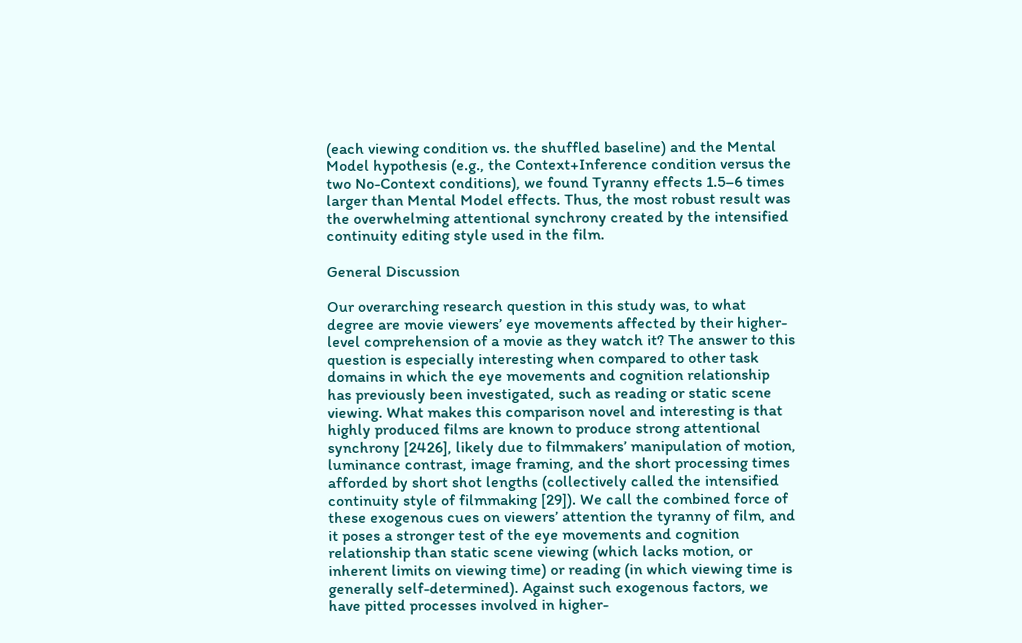(each viewing condition vs. the shuffled baseline) and the Mental Model hypothesis (e.g., the Context+Inference condition versus the two No-Context conditions), we found Tyranny effects 1.5–6 times larger than Mental Model effects. Thus, the most robust result was the overwhelming attentional synchrony created by the intensified continuity editing style used in the film.

General Discussion

Our overarching research question in this study was, to what degree are movie viewers’ eye movements affected by their higher-level comprehension of a movie as they watch it? The answer to this question is especially interesting when compared to other task domains in which the eye movements and cognition relationship has previously been investigated, such as reading or static scene viewing. What makes this comparison novel and interesting is that highly produced films are known to produce strong attentional synchrony [2426], likely due to filmmakers’ manipulation of motion, luminance contrast, image framing, and the short processing times afforded by short shot lengths (collectively called the intensified continuity style of filmmaking [29]). We call the combined force of these exogenous cues on viewers’ attention the tyranny of film, and it poses a stronger test of the eye movements and cognition relationship than static scene viewing (which lacks motion, or inherent limits on viewing time) or reading (in which viewing time is generally self-determined). Against such exogenous factors, we have pitted processes involved in higher-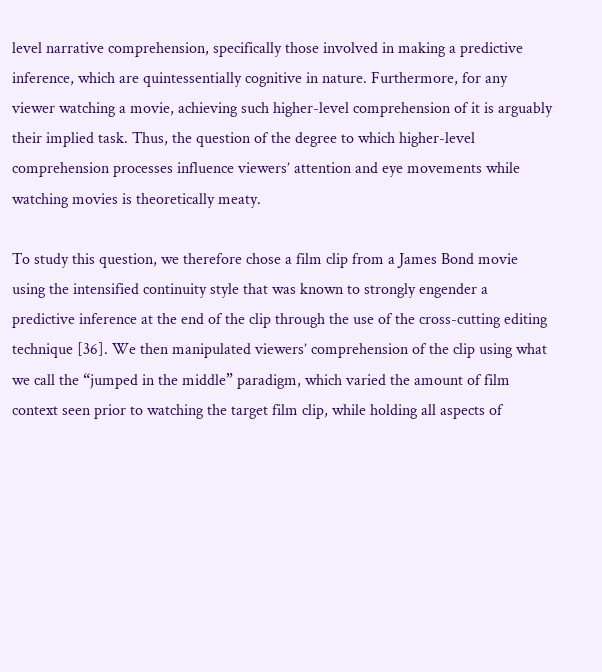level narrative comprehension, specifically those involved in making a predictive inference, which are quintessentially cognitive in nature. Furthermore, for any viewer watching a movie, achieving such higher-level comprehension of it is arguably their implied task. Thus, the question of the degree to which higher-level comprehension processes influence viewers’ attention and eye movements while watching movies is theoretically meaty.

To study this question, we therefore chose a film clip from a James Bond movie using the intensified continuity style that was known to strongly engender a predictive inference at the end of the clip through the use of the cross-cutting editing technique [36]. We then manipulated viewers’ comprehension of the clip using what we call the “jumped in the middle” paradigm, which varied the amount of film context seen prior to watching the target film clip, while holding all aspects of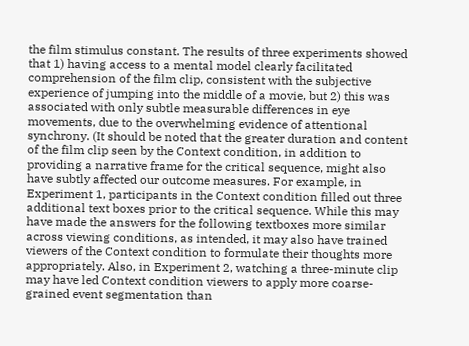the film stimulus constant. The results of three experiments showed that 1) having access to a mental model clearly facilitated comprehension of the film clip, consistent with the subjective experience of jumping into the middle of a movie, but 2) this was associated with only subtle measurable differences in eye movements, due to the overwhelming evidence of attentional synchrony. (It should be noted that the greater duration and content of the film clip seen by the Context condition, in addition to providing a narrative frame for the critical sequence, might also have subtly affected our outcome measures. For example, in Experiment 1, participants in the Context condition filled out three additional text boxes prior to the critical sequence. While this may have made the answers for the following textboxes more similar across viewing conditions, as intended, it may also have trained viewers of the Context condition to formulate their thoughts more appropriately. Also, in Experiment 2, watching a three-minute clip may have led Context condition viewers to apply more coarse-grained event segmentation than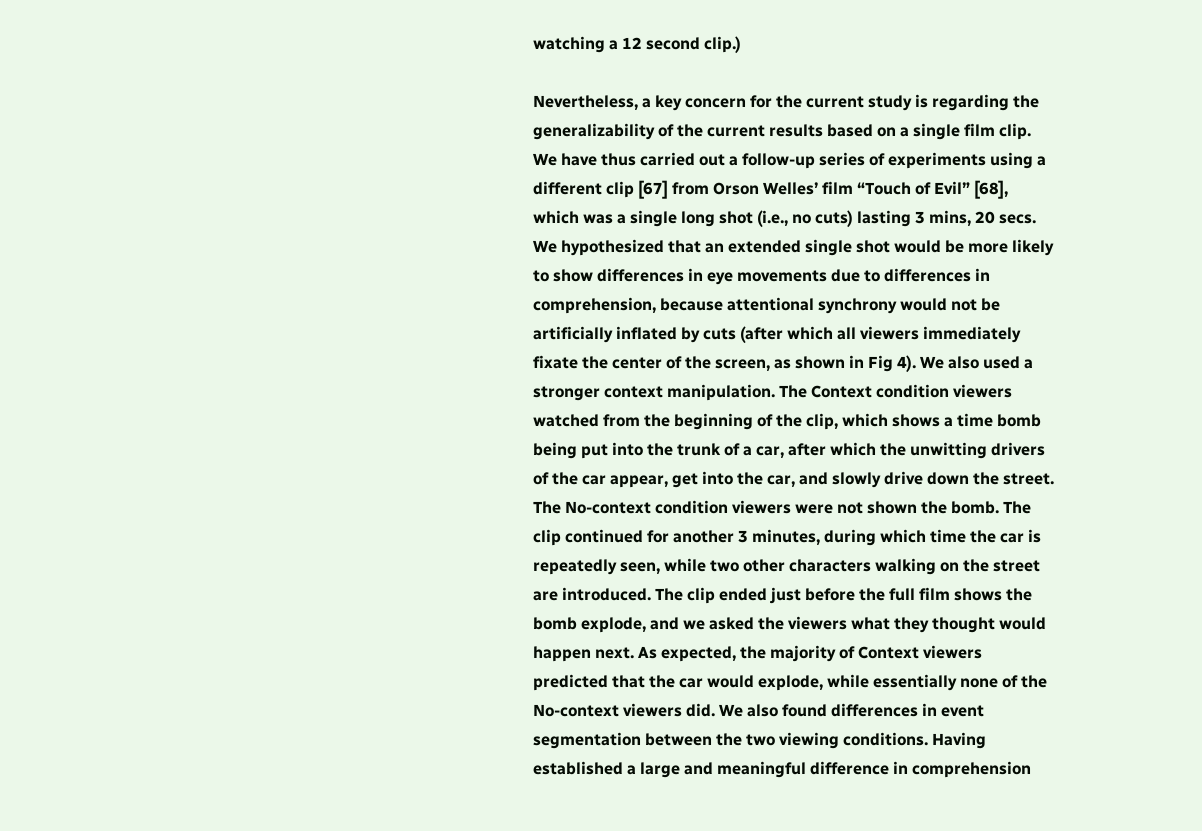watching a 12 second clip.)

Nevertheless, a key concern for the current study is regarding the generalizability of the current results based on a single film clip. We have thus carried out a follow-up series of experiments using a different clip [67] from Orson Welles’ film “Touch of Evil” [68], which was a single long shot (i.e., no cuts) lasting 3 mins, 20 secs. We hypothesized that an extended single shot would be more likely to show differences in eye movements due to differences in comprehension, because attentional synchrony would not be artificially inflated by cuts (after which all viewers immediately fixate the center of the screen, as shown in Fig 4). We also used a stronger context manipulation. The Context condition viewers watched from the beginning of the clip, which shows a time bomb being put into the trunk of a car, after which the unwitting drivers of the car appear, get into the car, and slowly drive down the street. The No-context condition viewers were not shown the bomb. The clip continued for another 3 minutes, during which time the car is repeatedly seen, while two other characters walking on the street are introduced. The clip ended just before the full film shows the bomb explode, and we asked the viewers what they thought would happen next. As expected, the majority of Context viewers predicted that the car would explode, while essentially none of the No-context viewers did. We also found differences in event segmentation between the two viewing conditions. Having established a large and meaningful difference in comprehension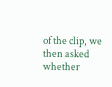of the clip, we then asked whether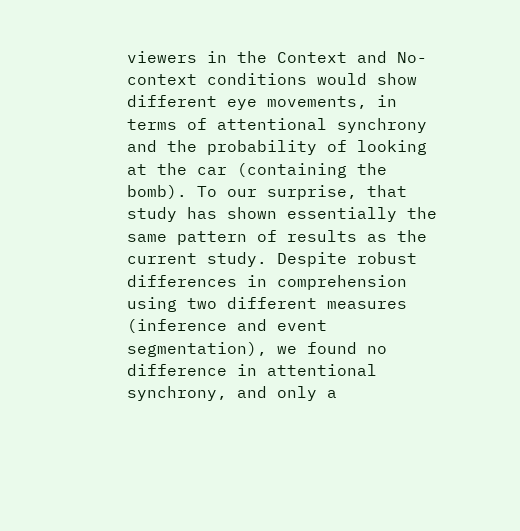viewers in the Context and No-context conditions would show different eye movements, in terms of attentional synchrony and the probability of looking at the car (containing the bomb). To our surprise, that study has shown essentially the same pattern of results as the current study. Despite robust differences in comprehension using two different measures (inference and event segmentation), we found no difference in attentional synchrony, and only a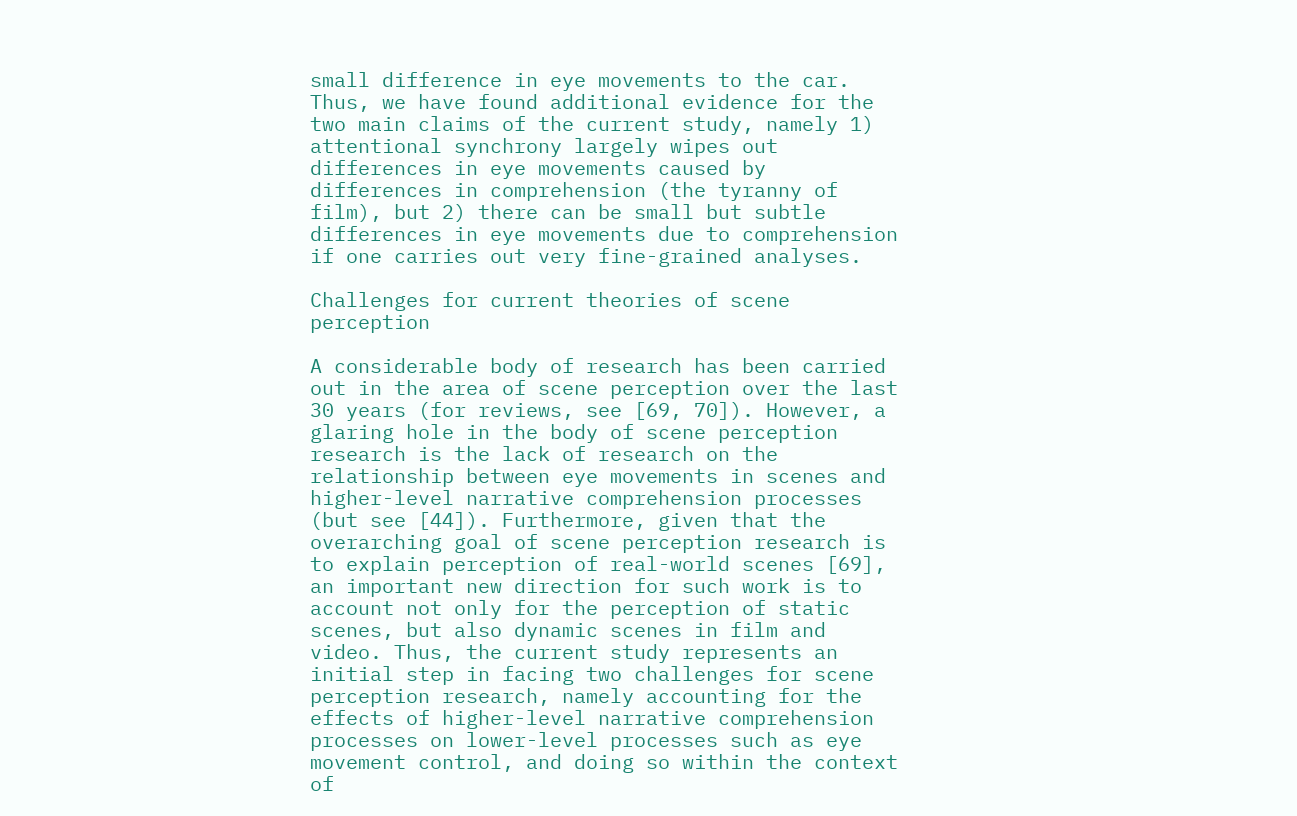small difference in eye movements to the car. Thus, we have found additional evidence for the two main claims of the current study, namely 1) attentional synchrony largely wipes out differences in eye movements caused by differences in comprehension (the tyranny of film), but 2) there can be small but subtle differences in eye movements due to comprehension if one carries out very fine-grained analyses.

Challenges for current theories of scene perception

A considerable body of research has been carried out in the area of scene perception over the last 30 years (for reviews, see [69, 70]). However, a glaring hole in the body of scene perception research is the lack of research on the relationship between eye movements in scenes and higher-level narrative comprehension processes (but see [44]). Furthermore, given that the overarching goal of scene perception research is to explain perception of real-world scenes [69], an important new direction for such work is to account not only for the perception of static scenes, but also dynamic scenes in film and video. Thus, the current study represents an initial step in facing two challenges for scene perception research, namely accounting for the effects of higher-level narrative comprehension processes on lower-level processes such as eye movement control, and doing so within the context of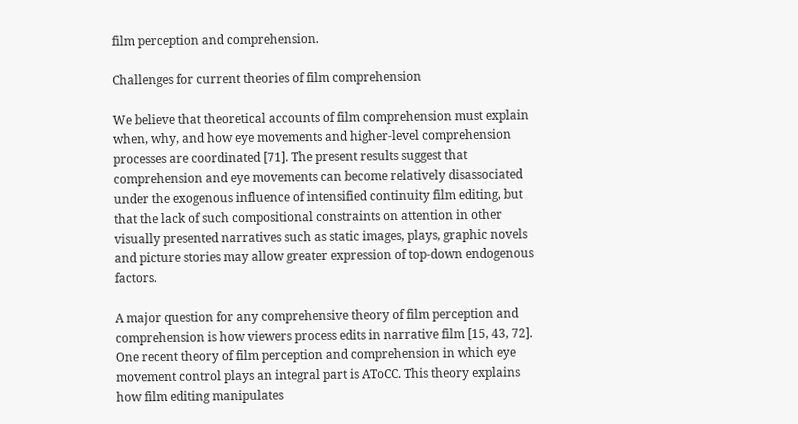film perception and comprehension.

Challenges for current theories of film comprehension

We believe that theoretical accounts of film comprehension must explain when, why, and how eye movements and higher-level comprehension processes are coordinated [71]. The present results suggest that comprehension and eye movements can become relatively disassociated under the exogenous influence of intensified continuity film editing, but that the lack of such compositional constraints on attention in other visually presented narratives such as static images, plays, graphic novels and picture stories may allow greater expression of top-down endogenous factors.

A major question for any comprehensive theory of film perception and comprehension is how viewers process edits in narrative film [15, 43, 72]. One recent theory of film perception and comprehension in which eye movement control plays an integral part is AToCC. This theory explains how film editing manipulates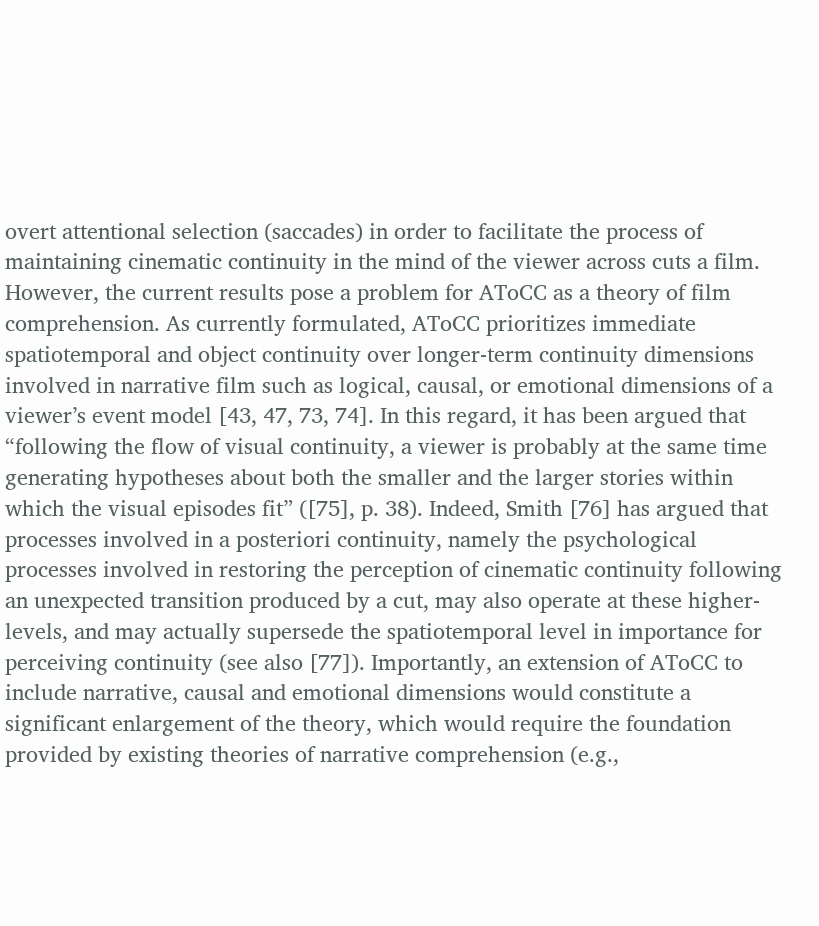overt attentional selection (saccades) in order to facilitate the process of maintaining cinematic continuity in the mind of the viewer across cuts a film. However, the current results pose a problem for AToCC as a theory of film comprehension. As currently formulated, AToCC prioritizes immediate spatiotemporal and object continuity over longer-term continuity dimensions involved in narrative film such as logical, causal, or emotional dimensions of a viewer’s event model [43, 47, 73, 74]. In this regard, it has been argued that “following the flow of visual continuity, a viewer is probably at the same time generating hypotheses about both the smaller and the larger stories within which the visual episodes fit” ([75], p. 38). Indeed, Smith [76] has argued that processes involved in a posteriori continuity, namely the psychological processes involved in restoring the perception of cinematic continuity following an unexpected transition produced by a cut, may also operate at these higher-levels, and may actually supersede the spatiotemporal level in importance for perceiving continuity (see also [77]). Importantly, an extension of AToCC to include narrative, causal and emotional dimensions would constitute a significant enlargement of the theory, which would require the foundation provided by existing theories of narrative comprehension (e.g.,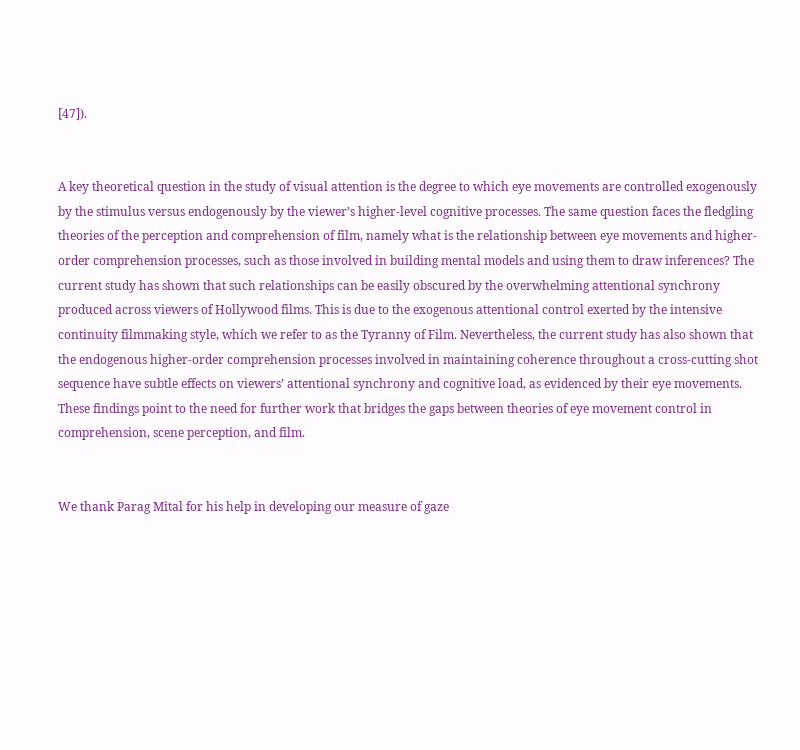[47]).


A key theoretical question in the study of visual attention is the degree to which eye movements are controlled exogenously by the stimulus versus endogenously by the viewer’s higher-level cognitive processes. The same question faces the fledgling theories of the perception and comprehension of film, namely what is the relationship between eye movements and higher-order comprehension processes, such as those involved in building mental models and using them to draw inferences? The current study has shown that such relationships can be easily obscured by the overwhelming attentional synchrony produced across viewers of Hollywood films. This is due to the exogenous attentional control exerted by the intensive continuity filmmaking style, which we refer to as the Tyranny of Film. Nevertheless, the current study has also shown that the endogenous higher-order comprehension processes involved in maintaining coherence throughout a cross-cutting shot sequence have subtle effects on viewers’ attentional synchrony and cognitive load, as evidenced by their eye movements. These findings point to the need for further work that bridges the gaps between theories of eye movement control in comprehension, scene perception, and film.


We thank Parag Mital for his help in developing our measure of gaze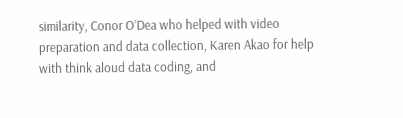similarity, Conor O’Dea who helped with video preparation and data collection, Karen Akao for help with think aloud data coding, and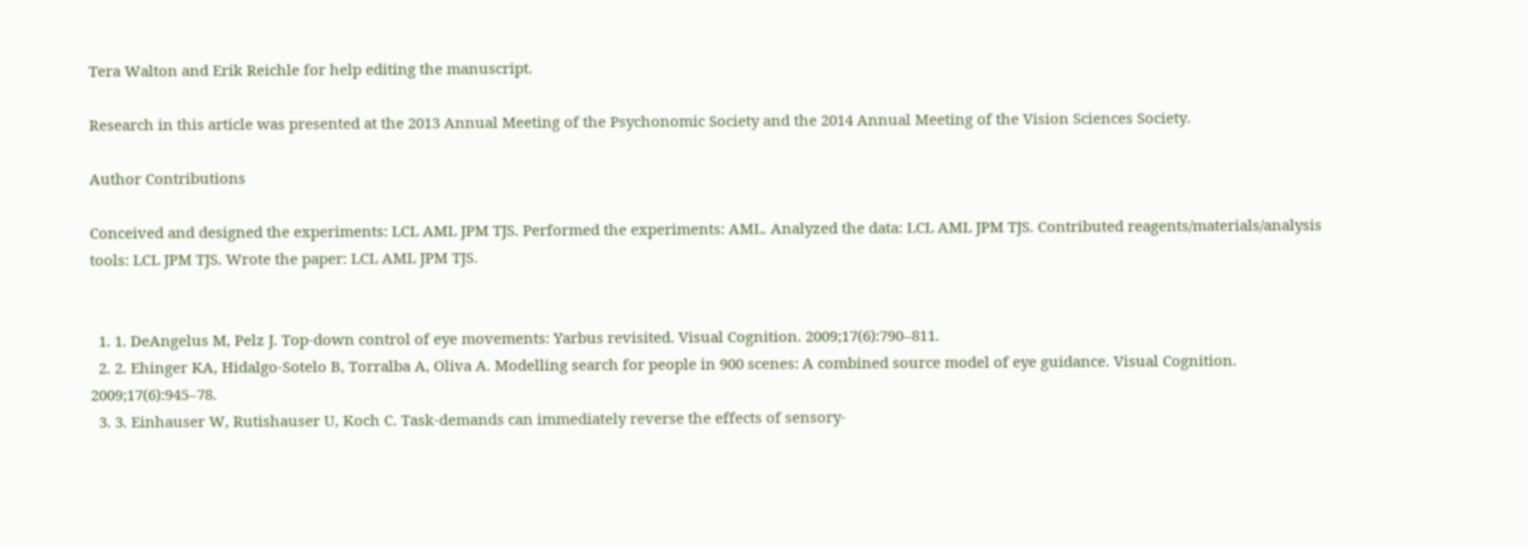Tera Walton and Erik Reichle for help editing the manuscript.

Research in this article was presented at the 2013 Annual Meeting of the Psychonomic Society and the 2014 Annual Meeting of the Vision Sciences Society.

Author Contributions

Conceived and designed the experiments: LCL AML JPM TJS. Performed the experiments: AML. Analyzed the data: LCL AML JPM TJS. Contributed reagents/materials/analysis tools: LCL JPM TJS. Wrote the paper: LCL AML JPM TJS.


  1. 1. DeAngelus M, Pelz J. Top-down control of eye movements: Yarbus revisited. Visual Cognition. 2009;17(6):790–811.
  2. 2. Ehinger KA, Hidalgo-Sotelo B, Torralba A, Oliva A. Modelling search for people in 900 scenes: A combined source model of eye guidance. Visual Cognition. 2009;17(6):945–78.
  3. 3. Einhauser W, Rutishauser U, Koch C. Task-demands can immediately reverse the effects of sensory-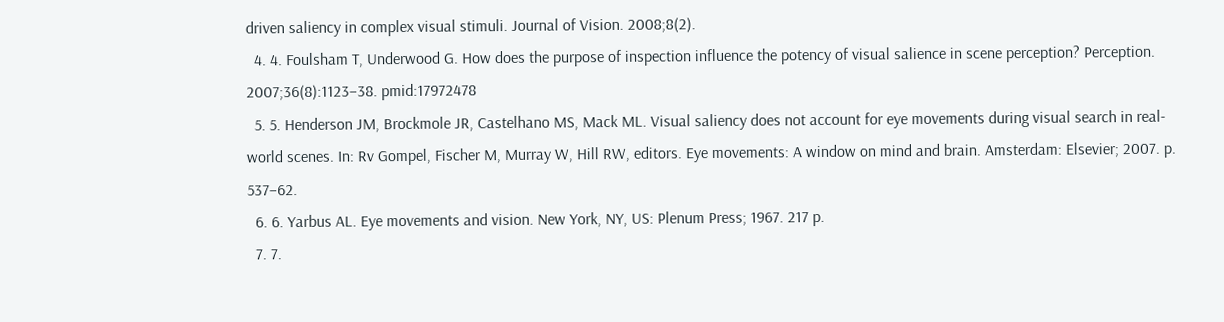driven saliency in complex visual stimuli. Journal of Vision. 2008;8(2).
  4. 4. Foulsham T, Underwood G. How does the purpose of inspection influence the potency of visual salience in scene perception? Perception. 2007;36(8):1123–38. pmid:17972478
  5. 5. Henderson JM, Brockmole JR, Castelhano MS, Mack ML. Visual saliency does not account for eye movements during visual search in real-world scenes. In: Rv Gompel, Fischer M, Murray W, Hill RW, editors. Eye movements: A window on mind and brain. Amsterdam: Elsevier; 2007. p. 537–62.
  6. 6. Yarbus AL. Eye movements and vision. New York, NY, US: Plenum Press; 1967. 217 p.
  7. 7.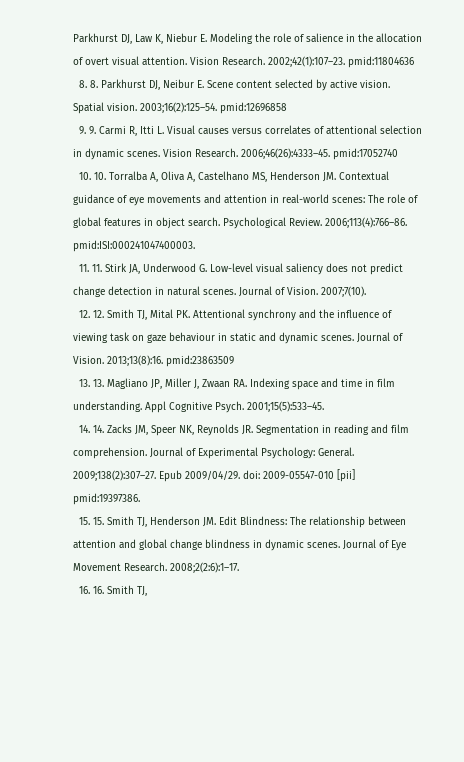Parkhurst DJ, Law K, Niebur E. Modeling the role of salience in the allocation of overt visual attention. Vision Research. 2002;42(1):107–23. pmid:11804636
  8. 8. Parkhurst DJ, Neibur E. Scene content selected by active vision. Spatial vision. 2003;16(2):125–54. pmid:12696858
  9. 9. Carmi R, Itti L. Visual causes versus correlates of attentional selection in dynamic scenes. Vision Research. 2006;46(26):4333–45. pmid:17052740
  10. 10. Torralba A, Oliva A, Castelhano MS, Henderson JM. Contextual guidance of eye movements and attention in real-world scenes: The role of global features in object search. Psychological Review. 2006;113(4):766–86. pmid:ISI:000241047400003.
  11. 11. Stirk JA, Underwood G. Low-level visual saliency does not predict change detection in natural scenes. Journal of Vision. 2007;7(10).
  12. 12. Smith TJ, Mital PK. Attentional synchrony and the influence of viewing task on gaze behaviour in static and dynamic scenes. Journal of Vision. 2013;13(8):16. pmid:23863509
  13. 13. Magliano JP, Miller J, Zwaan RA. Indexing space and time in film understanding. Appl Cognitive Psych. 2001;15(5):533–45.
  14. 14. Zacks JM, Speer NK, Reynolds JR. Segmentation in reading and film comprehension. Journal of Experimental Psychology: General. 2009;138(2):307–27. Epub 2009/04/29. doi: 2009-05547-010 [pii] pmid:19397386.
  15. 15. Smith TJ, Henderson JM. Edit Blindness: The relationship between attention and global change blindness in dynamic scenes. Journal of Eye Movement Research. 2008;2(2:6):1–17.
  16. 16. Smith TJ,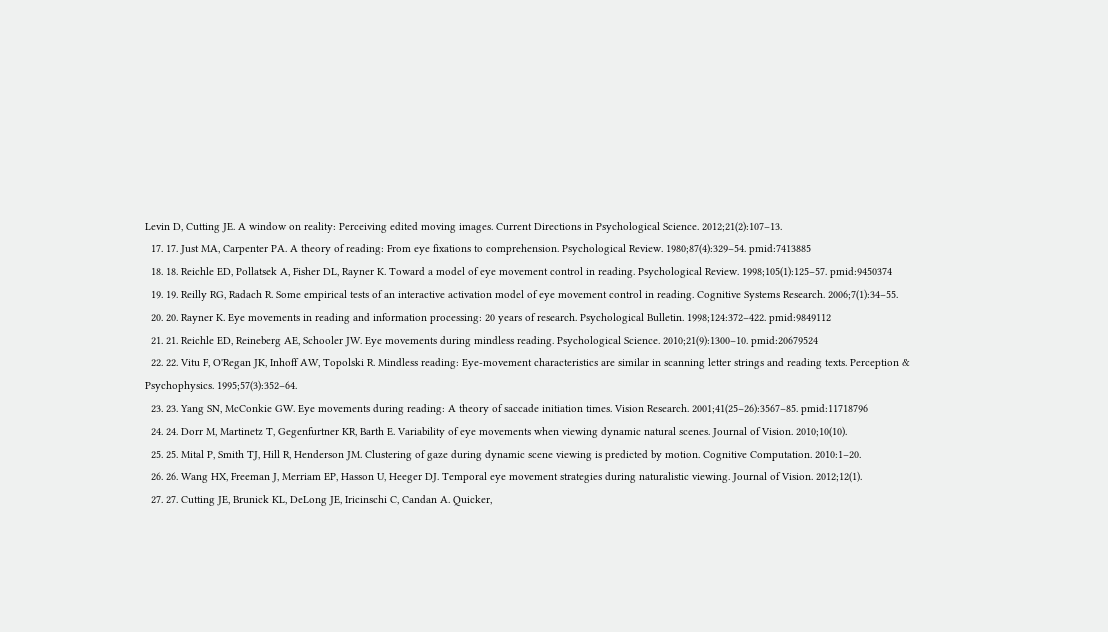Levin D, Cutting JE. A window on reality: Perceiving edited moving images. Current Directions in Psychological Science. 2012;21(2):107–13.
  17. 17. Just MA, Carpenter PA. A theory of reading: From eye fixations to comprehension. Psychological Review. 1980;87(4):329–54. pmid:7413885
  18. 18. Reichle ED, Pollatsek A, Fisher DL, Rayner K. Toward a model of eye movement control in reading. Psychological Review. 1998;105(1):125–57. pmid:9450374
  19. 19. Reilly RG, Radach R. Some empirical tests of an interactive activation model of eye movement control in reading. Cognitive Systems Research. 2006;7(1):34–55.
  20. 20. Rayner K. Eye movements in reading and information processing: 20 years of research. Psychological Bulletin. 1998;124:372–422. pmid:9849112
  21. 21. Reichle ED, Reineberg AE, Schooler JW. Eye movements during mindless reading. Psychological Science. 2010;21(9):1300–10. pmid:20679524
  22. 22. Vitu F, O'Regan JK, Inhoff AW, Topolski R. Mindless reading: Eye-movement characteristics are similar in scanning letter strings and reading texts. Perception & Psychophysics. 1995;57(3):352–64.
  23. 23. Yang SN, McConkie GW. Eye movements during reading: A theory of saccade initiation times. Vision Research. 2001;41(25–26):3567–85. pmid:11718796
  24. 24. Dorr M, Martinetz T, Gegenfurtner KR, Barth E. Variability of eye movements when viewing dynamic natural scenes. Journal of Vision. 2010;10(10).
  25. 25. Mital P, Smith TJ, Hill R, Henderson JM. Clustering of gaze during dynamic scene viewing is predicted by motion. Cognitive Computation. 2010:1–20.
  26. 26. Wang HX, Freeman J, Merriam EP, Hasson U, Heeger DJ. Temporal eye movement strategies during naturalistic viewing. Journal of Vision. 2012;12(1).
  27. 27. Cutting JE, Brunick KL, DeLong JE, Iricinschi C, Candan A. Quicker,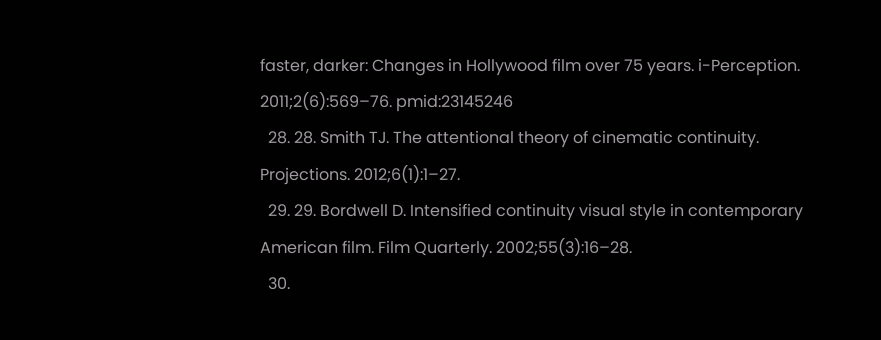faster, darker: Changes in Hollywood film over 75 years. i-Perception. 2011;2(6):569–76. pmid:23145246
  28. 28. Smith TJ. The attentional theory of cinematic continuity. Projections. 2012;6(1):1–27.
  29. 29. Bordwell D. Intensified continuity visual style in contemporary American film. Film Quarterly. 2002;55(3):16–28.
  30.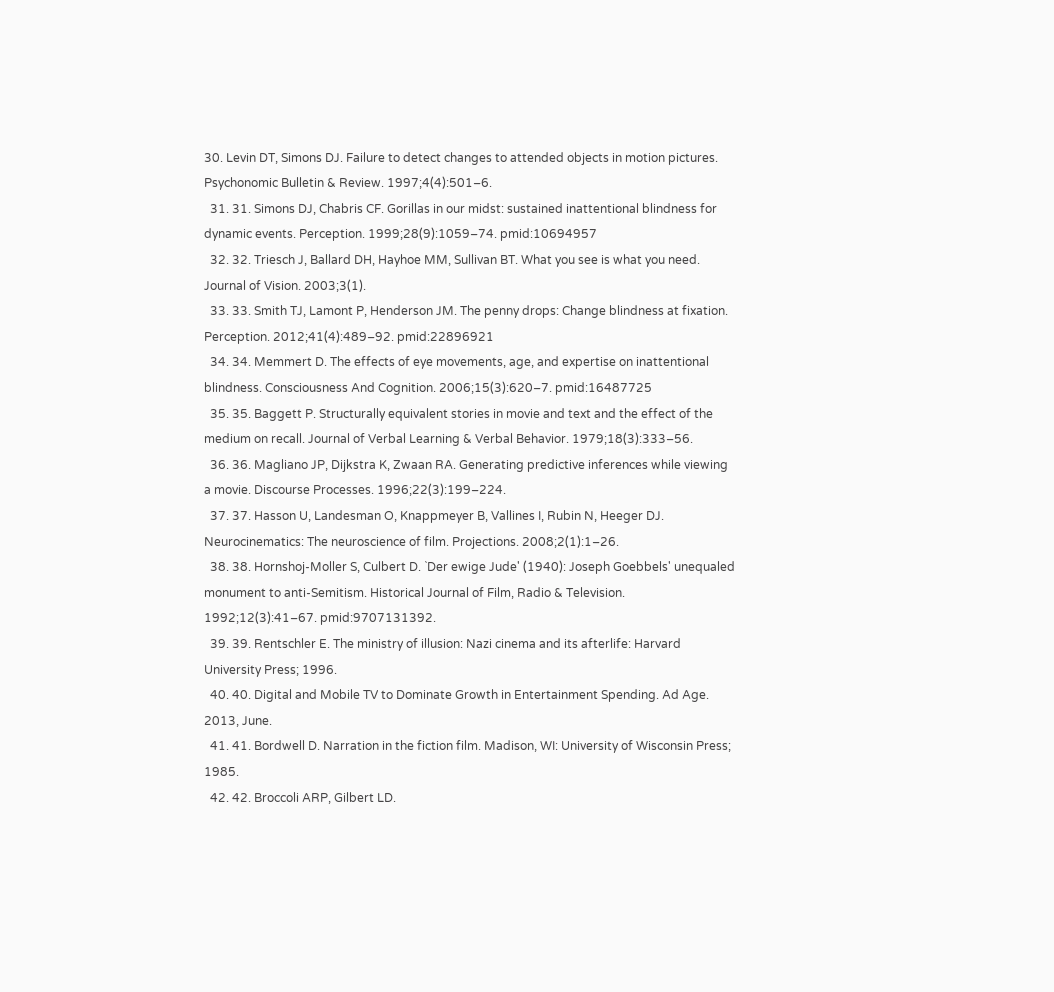30. Levin DT, Simons DJ. Failure to detect changes to attended objects in motion pictures. Psychonomic Bulletin & Review. 1997;4(4):501–6.
  31. 31. Simons DJ, Chabris CF. Gorillas in our midst: sustained inattentional blindness for dynamic events. Perception. 1999;28(9):1059–74. pmid:10694957
  32. 32. Triesch J, Ballard DH, Hayhoe MM, Sullivan BT. What you see is what you need. Journal of Vision. 2003;3(1).
  33. 33. Smith TJ, Lamont P, Henderson JM. The penny drops: Change blindness at fixation. Perception. 2012;41(4):489–92. pmid:22896921
  34. 34. Memmert D. The effects of eye movements, age, and expertise on inattentional blindness. Consciousness And Cognition. 2006;15(3):620–7. pmid:16487725
  35. 35. Baggett P. Structurally equivalent stories in movie and text and the effect of the medium on recall. Journal of Verbal Learning & Verbal Behavior. 1979;18(3):333–56.
  36. 36. Magliano JP, Dijkstra K, Zwaan RA. Generating predictive inferences while viewing a movie. Discourse Processes. 1996;22(3):199–224.
  37. 37. Hasson U, Landesman O, Knappmeyer B, Vallines I, Rubin N, Heeger DJ. Neurocinematics: The neuroscience of film. Projections. 2008;2(1):1–26.
  38. 38. Hornshoj-Moller S, Culbert D. `Der ewige Jude' (1940): Joseph Goebbels' unequaled monument to anti-Semitism. Historical Journal of Film, Radio & Television. 1992;12(3):41–67. pmid:9707131392.
  39. 39. Rentschler E. The ministry of illusion: Nazi cinema and its afterlife: Harvard University Press; 1996.
  40. 40. Digital and Mobile TV to Dominate Growth in Entertainment Spending. Ad Age. 2013, June.
  41. 41. Bordwell D. Narration in the fiction film. Madison, WI: University of Wisconsin Press; 1985.
  42. 42. Broccoli ARP, Gilbert LD.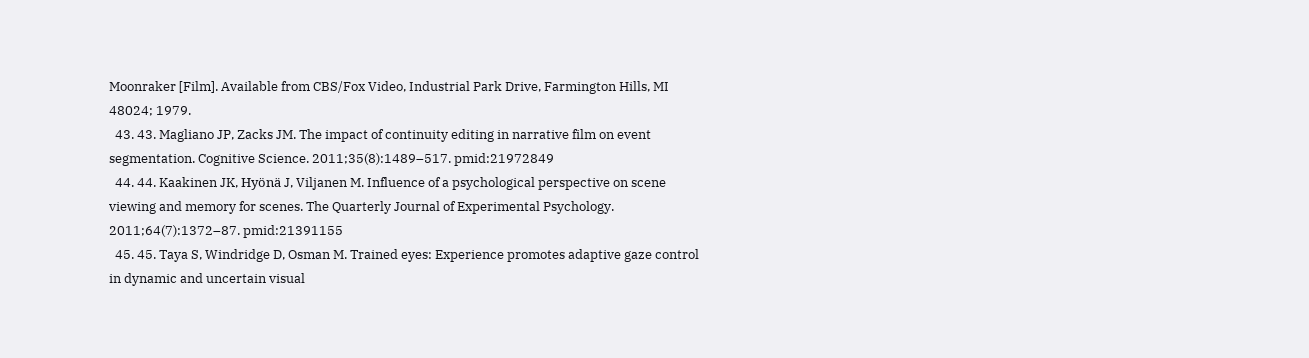Moonraker [Film]. Available from CBS/Fox Video, Industrial Park Drive, Farmington Hills, MI 48024; 1979.
  43. 43. Magliano JP, Zacks JM. The impact of continuity editing in narrative film on event segmentation. Cognitive Science. 2011;35(8):1489–517. pmid:21972849
  44. 44. Kaakinen JK, Hyönä J, Viljanen M. Influence of a psychological perspective on scene viewing and memory for scenes. The Quarterly Journal of Experimental Psychology. 2011;64(7):1372–87. pmid:21391155
  45. 45. Taya S, Windridge D, Osman M. Trained eyes: Experience promotes adaptive gaze control in dynamic and uncertain visual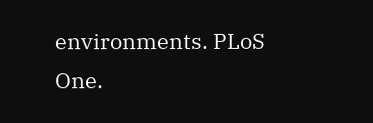environments. PLoS One.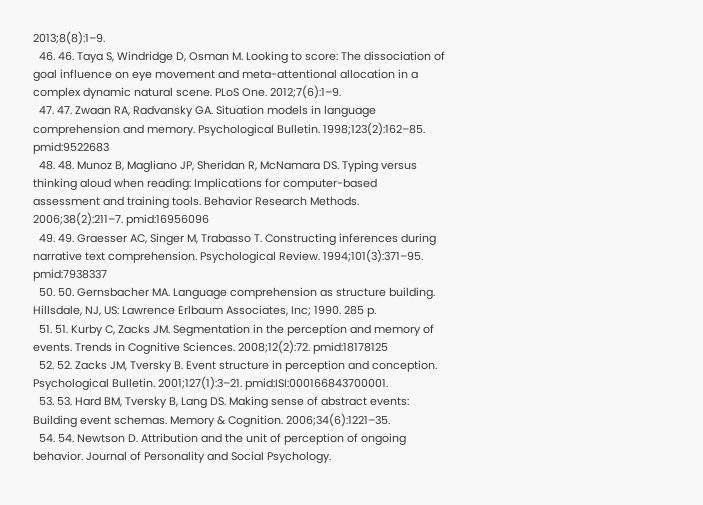2013;8(8):1–9.
  46. 46. Taya S, Windridge D, Osman M. Looking to score: The dissociation of goal influence on eye movement and meta-attentional allocation in a complex dynamic natural scene. PLoS One. 2012;7(6):1–9.
  47. 47. Zwaan RA, Radvansky GA. Situation models in language comprehension and memory. Psychological Bulletin. 1998;123(2):162–85. pmid:9522683
  48. 48. Munoz B, Magliano JP, Sheridan R, McNamara DS. Typing versus thinking aloud when reading: Implications for computer-based assessment and training tools. Behavior Research Methods. 2006;38(2):211–7. pmid:16956096
  49. 49. Graesser AC, Singer M, Trabasso T. Constructing inferences during narrative text comprehension. Psychological Review. 1994;101(3):371–95. pmid:7938337
  50. 50. Gernsbacher MA. Language comprehension as structure building. Hillsdale, NJ, US: Lawrence Erlbaum Associates, Inc; 1990. 285 p.
  51. 51. Kurby C, Zacks JM. Segmentation in the perception and memory of events. Trends in Cognitive Sciences. 2008;12(2):72. pmid:18178125
  52. 52. Zacks JM, Tversky B. Event structure in perception and conception. Psychological Bulletin. 2001;127(1):3–21. pmid:ISI:000166843700001.
  53. 53. Hard BM, Tversky B, Lang DS. Making sense of abstract events: Building event schemas. Memory & Cognition. 2006;34(6):1221–35.
  54. 54. Newtson D. Attribution and the unit of perception of ongoing behavior. Journal of Personality and Social Psychology.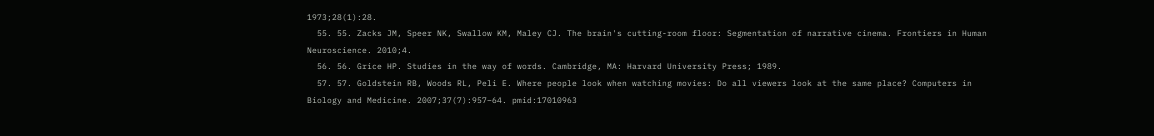1973;28(1):28.
  55. 55. Zacks JM, Speer NK, Swallow KM, Maley CJ. The brain's cutting-room floor: Segmentation of narrative cinema. Frontiers in Human Neuroscience. 2010;4.
  56. 56. Grice HP. Studies in the way of words. Cambridge, MA: Harvard University Press; 1989.
  57. 57. Goldstein RB, Woods RL, Peli E. Where people look when watching movies: Do all viewers look at the same place? Computers in Biology and Medicine. 2007;37(7):957–64. pmid:17010963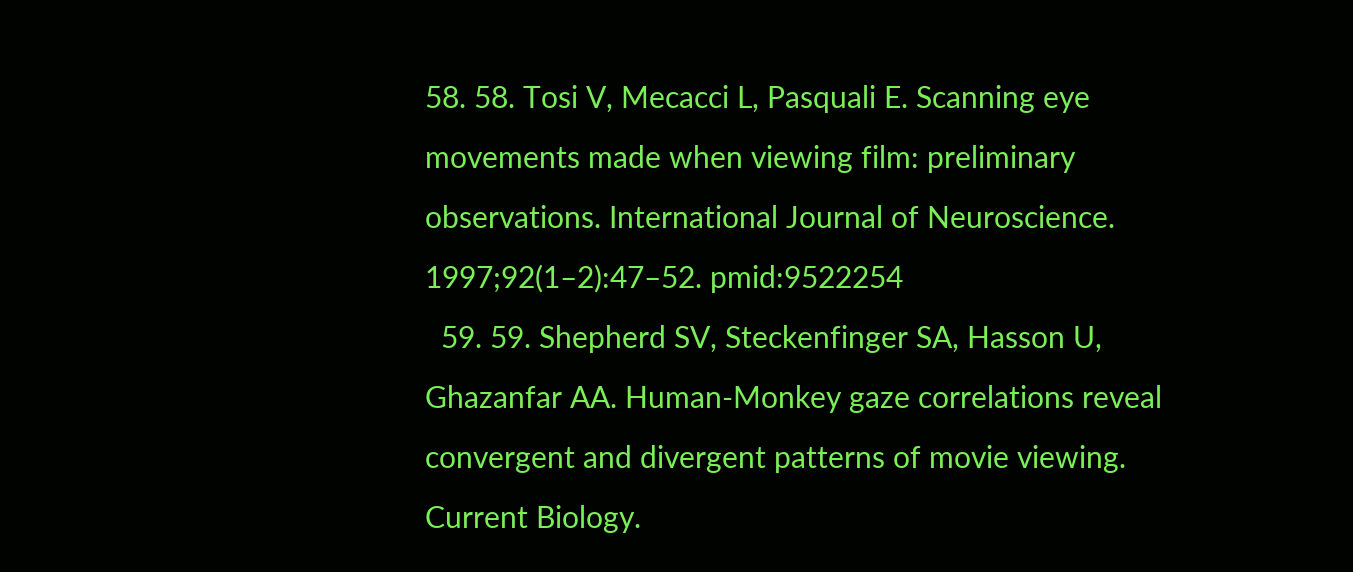58. 58. Tosi V, Mecacci L, Pasquali E. Scanning eye movements made when viewing film: preliminary observations. International Journal of Neuroscience. 1997;92(1–2):47–52. pmid:9522254
  59. 59. Shepherd SV, Steckenfinger SA, Hasson U, Ghazanfar AA. Human-Monkey gaze correlations reveal convergent and divergent patterns of movie viewing. Current Biology.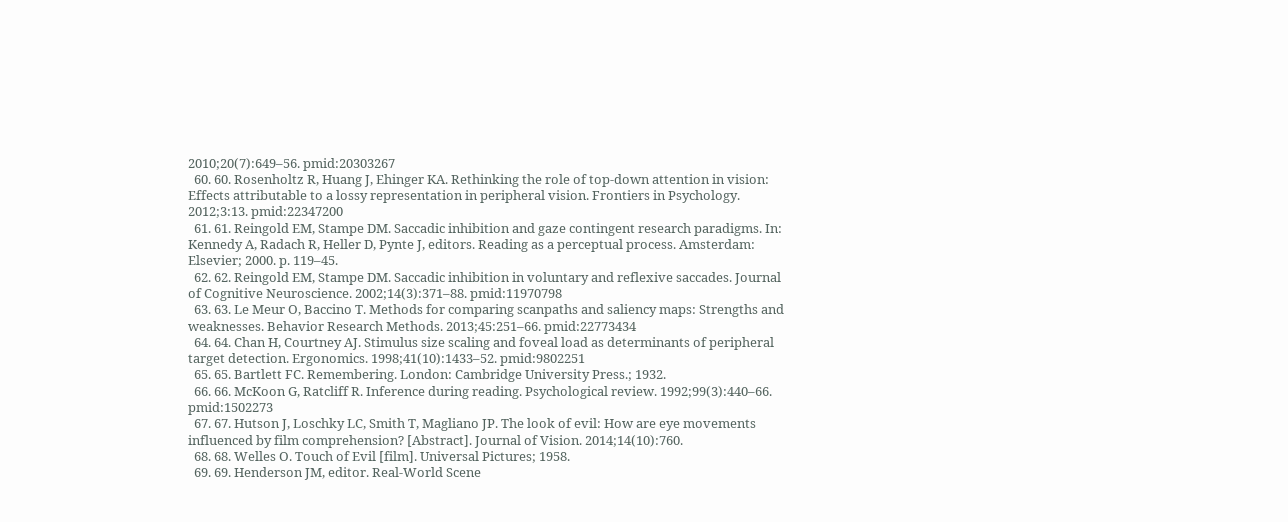2010;20(7):649–56. pmid:20303267
  60. 60. Rosenholtz R, Huang J, Ehinger KA. Rethinking the role of top-down attention in vision: Effects attributable to a lossy representation in peripheral vision. Frontiers in Psychology. 2012;3:13. pmid:22347200
  61. 61. Reingold EM, Stampe DM. Saccadic inhibition and gaze contingent research paradigms. In: Kennedy A, Radach R, Heller D, Pynte J, editors. Reading as a perceptual process. Amsterdam: Elsevier; 2000. p. 119–45.
  62. 62. Reingold EM, Stampe DM. Saccadic inhibition in voluntary and reflexive saccades. Journal of Cognitive Neuroscience. 2002;14(3):371–88. pmid:11970798
  63. 63. Le Meur O, Baccino T. Methods for comparing scanpaths and saliency maps: Strengths and weaknesses. Behavior Research Methods. 2013;45:251–66. pmid:22773434
  64. 64. Chan H, Courtney AJ. Stimulus size scaling and foveal load as determinants of peripheral target detection. Ergonomics. 1998;41(10):1433–52. pmid:9802251
  65. 65. Bartlett FC. Remembering. London: Cambridge University Press.; 1932.
  66. 66. McKoon G, Ratcliff R. Inference during reading. Psychological review. 1992;99(3):440–66. pmid:1502273
  67. 67. Hutson J, Loschky LC, Smith T, Magliano JP. The look of evil: How are eye movements influenced by film comprehension? [Abstract]. Journal of Vision. 2014;14(10):760.
  68. 68. Welles O. Touch of Evil [film]. Universal Pictures; 1958.
  69. 69. Henderson JM, editor. Real-World Scene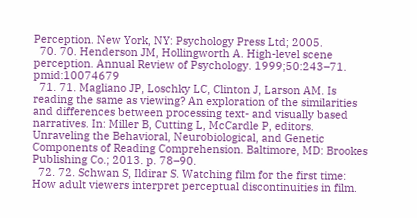Perception. New York, NY: Psychology Press Ltd; 2005.
  70. 70. Henderson JM, Hollingworth A. High-level scene perception. Annual Review of Psychology. 1999;50:243–71. pmid:10074679
  71. 71. Magliano JP, Loschky LC, Clinton J, Larson AM. Is reading the same as viewing? An exploration of the similarities and differences between processing text- and visually based narratives. In: Miller B, Cutting L, McCardle P, editors. Unraveling the Behavioral, Neurobiological, and Genetic Components of Reading Comprehension. Baltimore, MD: Brookes Publishing Co.; 2013. p. 78–90.
  72. 72. Schwan S, Ildirar S. Watching film for the first time: How adult viewers interpret perceptual discontinuities in film.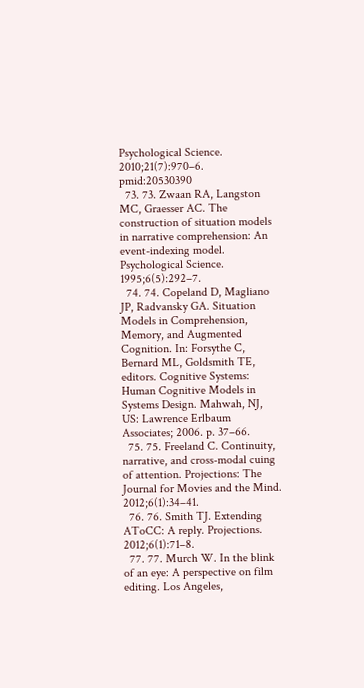Psychological Science. 2010;21(7):970–6. pmid:20530390
  73. 73. Zwaan RA, Langston MC, Graesser AC. The construction of situation models in narrative comprehension: An event-indexing model. Psychological Science. 1995;6(5):292–7.
  74. 74. Copeland D, Magliano JP, Radvansky GA. Situation Models in Comprehension, Memory, and Augmented Cognition. In: Forsythe C, Bernard ML, Goldsmith TE, editors. Cognitive Systems: Human Cognitive Models in Systems Design. Mahwah, NJ, US: Lawrence Erlbaum Associates; 2006. p. 37–66.
  75. 75. Freeland C. Continuity, narrative, and cross-modal cuing of attention. Projections: The Journal for Movies and the Mind. 2012;6(1):34–41.
  76. 76. Smith TJ. Extending AToCC: A reply. Projections. 2012;6(1):71–8.
  77. 77. Murch W. In the blink of an eye: A perspective on film editing. Los Angeles,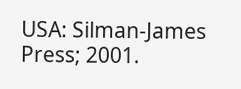USA: Silman-James Press; 2001.